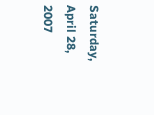Saturday, April 28, 2007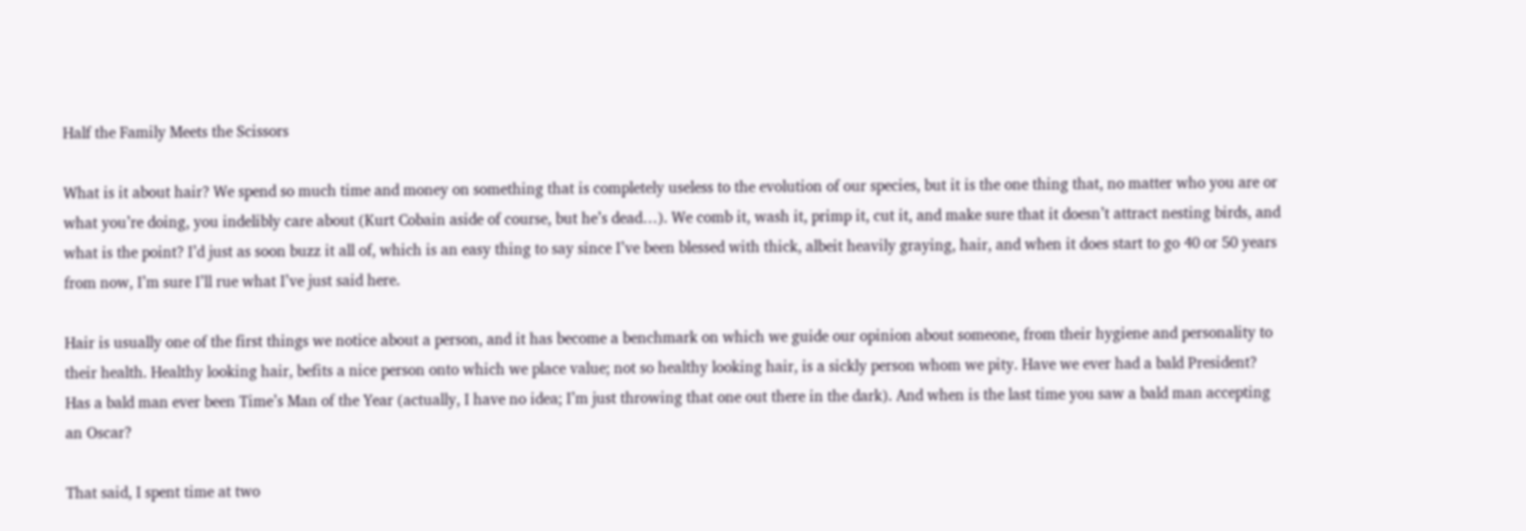Half the Family Meets the Scissors

What is it about hair? We spend so much time and money on something that is completely useless to the evolution of our species, but it is the one thing that, no matter who you are or what you’re doing, you indelibly care about (Kurt Cobain aside of course, but he’s dead…). We comb it, wash it, primp it, cut it, and make sure that it doesn’t attract nesting birds, and what is the point? I’d just as soon buzz it all of, which is an easy thing to say since I’ve been blessed with thick, albeit heavily graying, hair, and when it does start to go 40 or 50 years from now, I’m sure I’ll rue what I’ve just said here.

Hair is usually one of the first things we notice about a person, and it has become a benchmark on which we guide our opinion about someone, from their hygiene and personality to their health. Healthy looking hair, befits a nice person onto which we place value; not so healthy looking hair, is a sickly person whom we pity. Have we ever had a bald President? Has a bald man ever been Time’s Man of the Year (actually, I have no idea; I’m just throwing that one out there in the dark). And when is the last time you saw a bald man accepting an Oscar?

That said, I spent time at two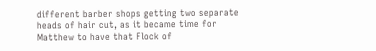different barber shops getting two separate heads of hair cut, as it became time for Matthew to have that Flock of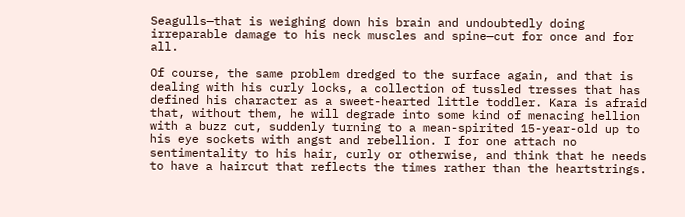Seagulls—that is weighing down his brain and undoubtedly doing irreparable damage to his neck muscles and spine—cut for once and for all.

Of course, the same problem dredged to the surface again, and that is dealing with his curly locks, a collection of tussled tresses that has defined his character as a sweet-hearted little toddler. Kara is afraid that, without them, he will degrade into some kind of menacing hellion with a buzz cut, suddenly turning to a mean-spirited 15-year-old up to his eye sockets with angst and rebellion. I for one attach no sentimentality to his hair, curly or otherwise, and think that he needs to have a haircut that reflects the times rather than the heartstrings.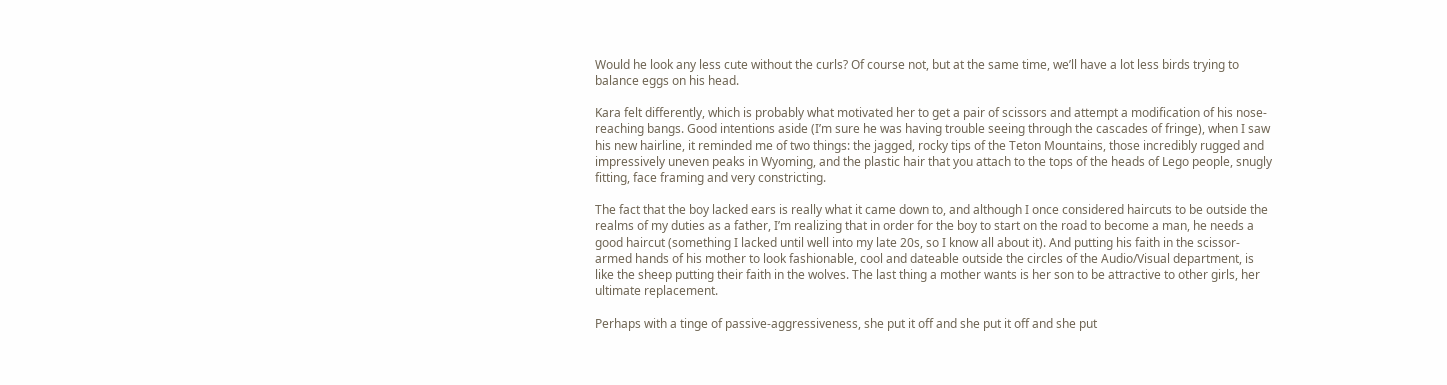Would he look any less cute without the curls? Of course not, but at the same time, we’ll have a lot less birds trying to balance eggs on his head.

Kara felt differently, which is probably what motivated her to get a pair of scissors and attempt a modification of his nose-reaching bangs. Good intentions aside (I’m sure he was having trouble seeing through the cascades of fringe), when I saw his new hairline, it reminded me of two things: the jagged, rocky tips of the Teton Mountains, those incredibly rugged and impressively uneven peaks in Wyoming, and the plastic hair that you attach to the tops of the heads of Lego people, snugly fitting, face framing and very constricting.

The fact that the boy lacked ears is really what it came down to, and although I once considered haircuts to be outside the realms of my duties as a father, I’m realizing that in order for the boy to start on the road to become a man, he needs a good haircut (something I lacked until well into my late 20s, so I know all about it). And putting his faith in the scissor-armed hands of his mother to look fashionable, cool and dateable outside the circles of the Audio/Visual department, is like the sheep putting their faith in the wolves. The last thing a mother wants is her son to be attractive to other girls, her ultimate replacement.

Perhaps with a tinge of passive-aggressiveness, she put it off and she put it off and she put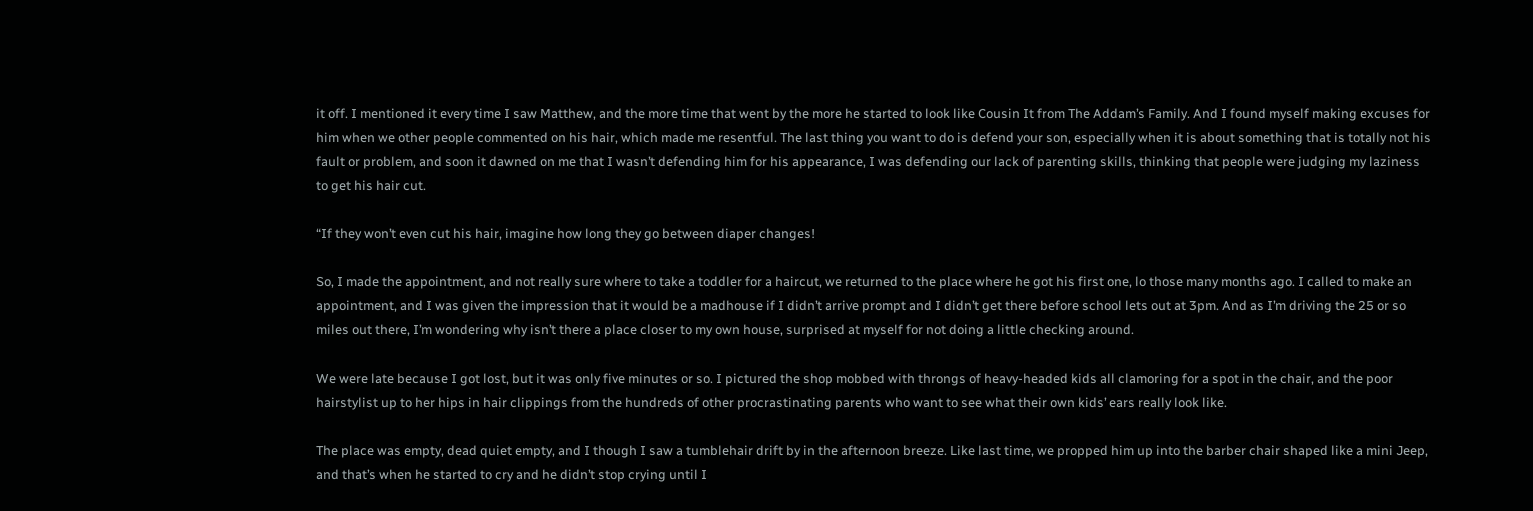it off. I mentioned it every time I saw Matthew, and the more time that went by the more he started to look like Cousin It from The Addam’s Family. And I found myself making excuses for him when we other people commented on his hair, which made me resentful. The last thing you want to do is defend your son, especially when it is about something that is totally not his fault or problem, and soon it dawned on me that I wasn’t defending him for his appearance, I was defending our lack of parenting skills, thinking that people were judging my laziness to get his hair cut.

“If they won’t even cut his hair, imagine how long they go between diaper changes!

So, I made the appointment, and not really sure where to take a toddler for a haircut, we returned to the place where he got his first one, lo those many months ago. I called to make an appointment, and I was given the impression that it would be a madhouse if I didn’t arrive prompt and I didn’t get there before school lets out at 3pm. And as I’m driving the 25 or so miles out there, I’m wondering why isn’t there a place closer to my own house, surprised at myself for not doing a little checking around.

We were late because I got lost, but it was only five minutes or so. I pictured the shop mobbed with throngs of heavy-headed kids all clamoring for a spot in the chair, and the poor hairstylist up to her hips in hair clippings from the hundreds of other procrastinating parents who want to see what their own kids’ ears really look like.

The place was empty, dead quiet empty, and I though I saw a tumblehair drift by in the afternoon breeze. Like last time, we propped him up into the barber chair shaped like a mini Jeep, and that’s when he started to cry and he didn’t stop crying until I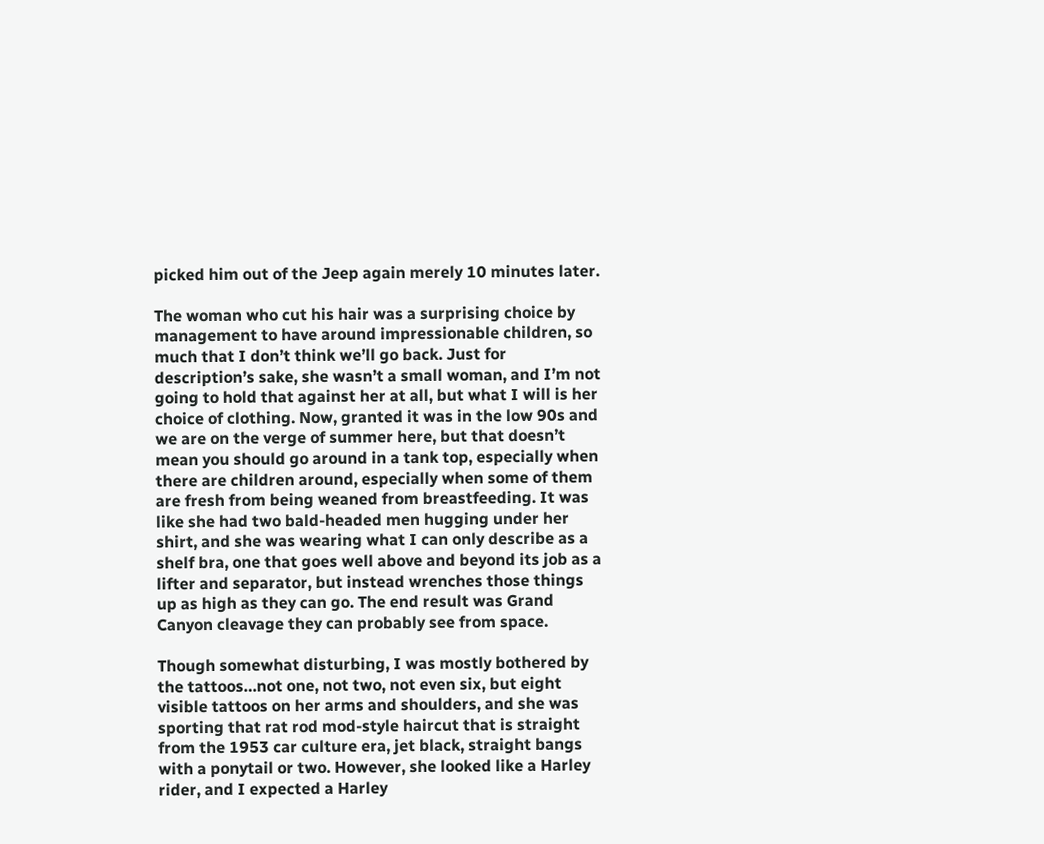picked him out of the Jeep again merely 10 minutes later.

The woman who cut his hair was a surprising choice by management to have around impressionable children, so much that I don’t think we’ll go back. Just for description’s sake, she wasn’t a small woman, and I’m not going to hold that against her at all, but what I will is her choice of clothing. Now, granted it was in the low 90s and we are on the verge of summer here, but that doesn’t mean you should go around in a tank top, especially when there are children around, especially when some of them are fresh from being weaned from breastfeeding. It was like she had two bald-headed men hugging under her shirt, and she was wearing what I can only describe as a shelf bra, one that goes well above and beyond its job as a lifter and separator, but instead wrenches those things up as high as they can go. The end result was Grand Canyon cleavage they can probably see from space.

Though somewhat disturbing, I was mostly bothered by the tattoos…not one, not two, not even six, but eight visible tattoos on her arms and shoulders, and she was sporting that rat rod mod-style haircut that is straight from the 1953 car culture era, jet black, straight bangs with a ponytail or two. However, she looked like a Harley rider, and I expected a Harley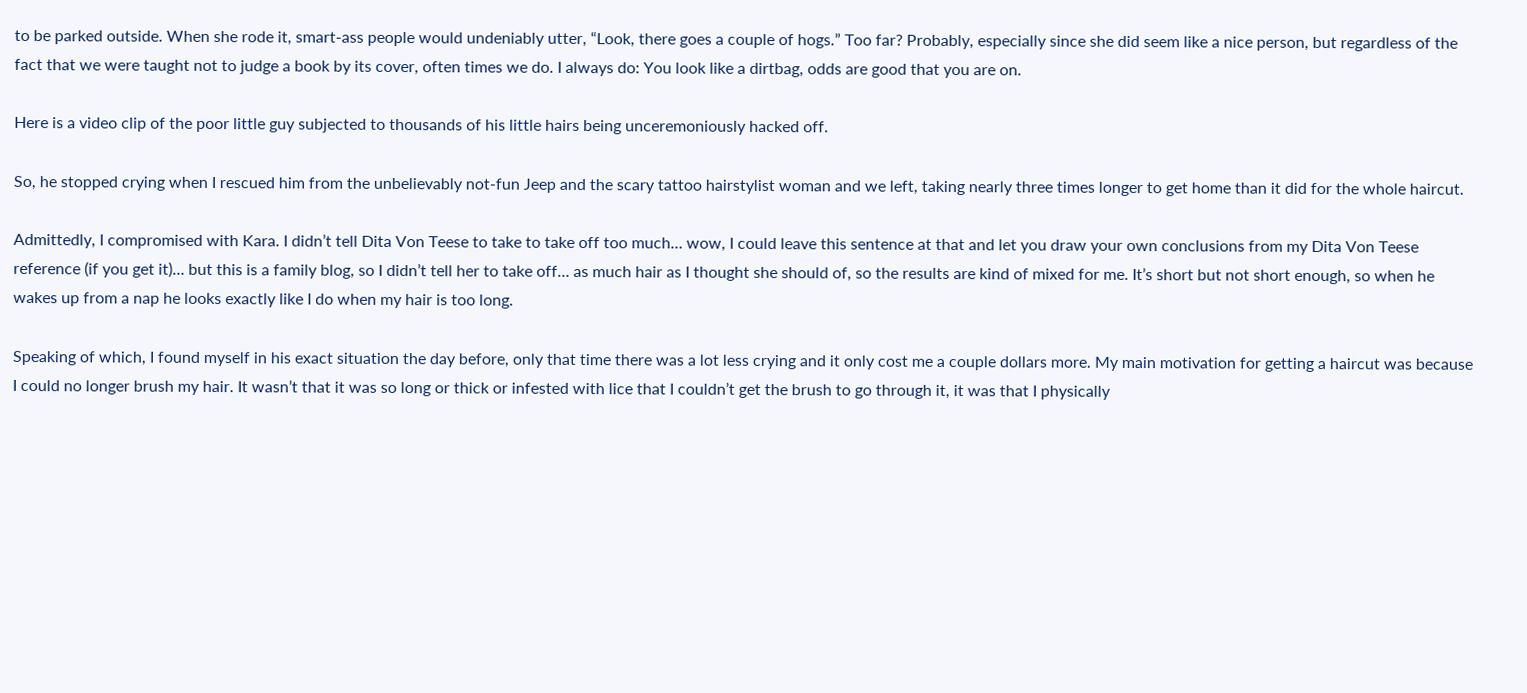to be parked outside. When she rode it, smart-ass people would undeniably utter, “Look, there goes a couple of hogs.” Too far? Probably, especially since she did seem like a nice person, but regardless of the fact that we were taught not to judge a book by its cover, often times we do. I always do: You look like a dirtbag, odds are good that you are on.

Here is a video clip of the poor little guy subjected to thousands of his little hairs being unceremoniously hacked off.

So, he stopped crying when I rescued him from the unbelievably not-fun Jeep and the scary tattoo hairstylist woman and we left, taking nearly three times longer to get home than it did for the whole haircut.

Admittedly, I compromised with Kara. I didn’t tell Dita Von Teese to take to take off too much… wow, I could leave this sentence at that and let you draw your own conclusions from my Dita Von Teese reference (if you get it)… but this is a family blog, so I didn’t tell her to take off… as much hair as I thought she should of, so the results are kind of mixed for me. It’s short but not short enough, so when he wakes up from a nap he looks exactly like I do when my hair is too long.

Speaking of which, I found myself in his exact situation the day before, only that time there was a lot less crying and it only cost me a couple dollars more. My main motivation for getting a haircut was because I could no longer brush my hair. It wasn’t that it was so long or thick or infested with lice that I couldn’t get the brush to go through it, it was that I physically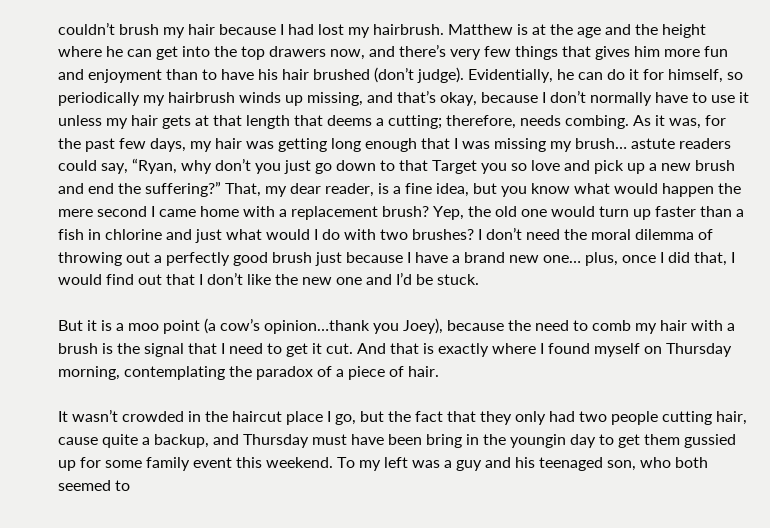couldn’t brush my hair because I had lost my hairbrush. Matthew is at the age and the height where he can get into the top drawers now, and there’s very few things that gives him more fun and enjoyment than to have his hair brushed (don’t judge). Evidentially, he can do it for himself, so periodically my hairbrush winds up missing, and that’s okay, because I don’t normally have to use it unless my hair gets at that length that deems a cutting; therefore, needs combing. As it was, for the past few days, my hair was getting long enough that I was missing my brush… astute readers could say, “Ryan, why don’t you just go down to that Target you so love and pick up a new brush and end the suffering?” That, my dear reader, is a fine idea, but you know what would happen the mere second I came home with a replacement brush? Yep, the old one would turn up faster than a fish in chlorine and just what would I do with two brushes? I don’t need the moral dilemma of throwing out a perfectly good brush just because I have a brand new one… plus, once I did that, I would find out that I don’t like the new one and I’d be stuck.

But it is a moo point (a cow’s opinion…thank you Joey), because the need to comb my hair with a brush is the signal that I need to get it cut. And that is exactly where I found myself on Thursday morning, contemplating the paradox of a piece of hair.

It wasn’t crowded in the haircut place I go, but the fact that they only had two people cutting hair, cause quite a backup, and Thursday must have been bring in the youngin day to get them gussied up for some family event this weekend. To my left was a guy and his teenaged son, who both seemed to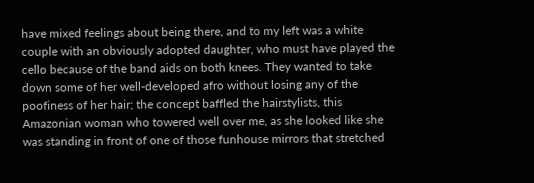have mixed feelings about being there, and to my left was a white couple with an obviously adopted daughter, who must have played the cello because of the band aids on both knees. They wanted to take down some of her well-developed afro without losing any of the poofiness of her hair; the concept baffled the hairstylists, this Amazonian woman who towered well over me, as she looked like she was standing in front of one of those funhouse mirrors that stretched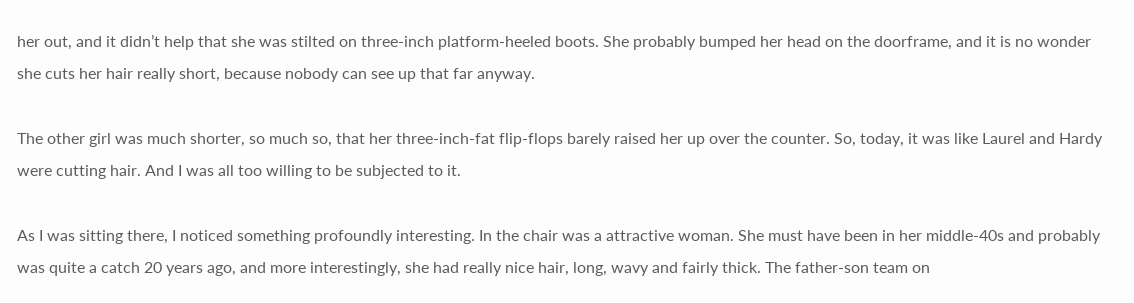her out, and it didn’t help that she was stilted on three-inch platform-heeled boots. She probably bumped her head on the doorframe, and it is no wonder she cuts her hair really short, because nobody can see up that far anyway.

The other girl was much shorter, so much so, that her three-inch-fat flip-flops barely raised her up over the counter. So, today, it was like Laurel and Hardy were cutting hair. And I was all too willing to be subjected to it.

As I was sitting there, I noticed something profoundly interesting. In the chair was a attractive woman. She must have been in her middle-40s and probably was quite a catch 20 years ago, and more interestingly, she had really nice hair, long, wavy and fairly thick. The father-son team on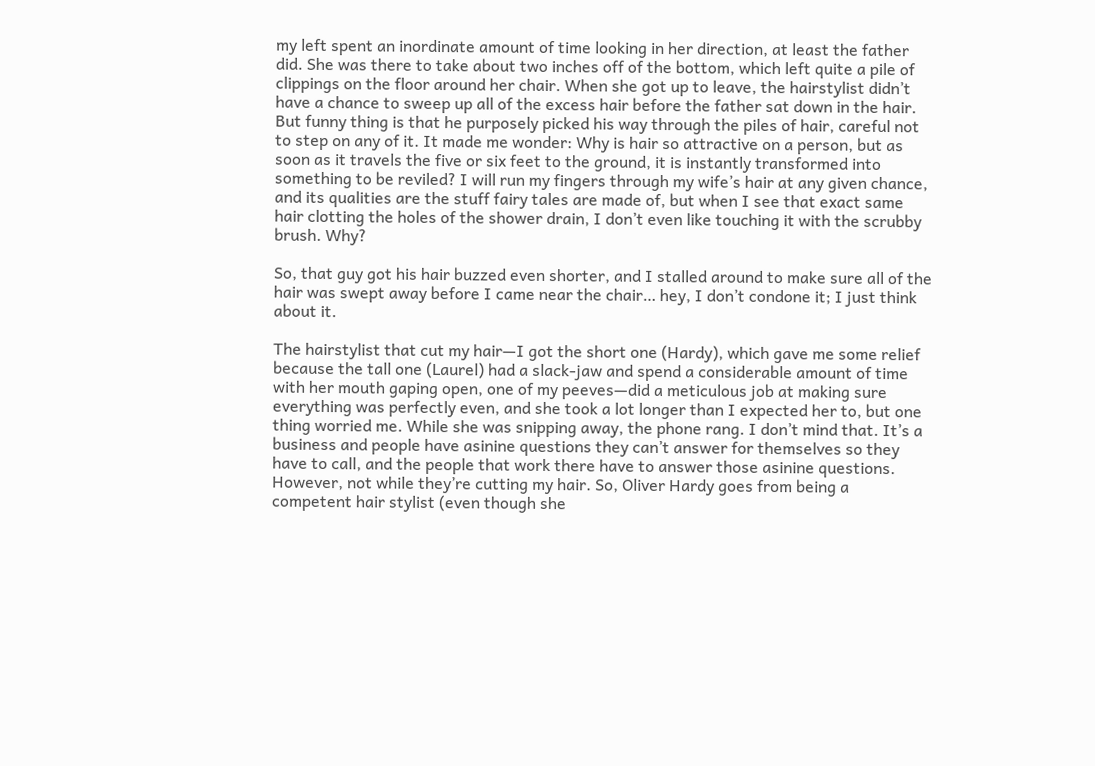my left spent an inordinate amount of time looking in her direction, at least the father did. She was there to take about two inches off of the bottom, which left quite a pile of clippings on the floor around her chair. When she got up to leave, the hairstylist didn’t have a chance to sweep up all of the excess hair before the father sat down in the hair. But funny thing is that he purposely picked his way through the piles of hair, careful not to step on any of it. It made me wonder: Why is hair so attractive on a person, but as soon as it travels the five or six feet to the ground, it is instantly transformed into something to be reviled? I will run my fingers through my wife’s hair at any given chance, and its qualities are the stuff fairy tales are made of, but when I see that exact same hair clotting the holes of the shower drain, I don’t even like touching it with the scrubby brush. Why?

So, that guy got his hair buzzed even shorter, and I stalled around to make sure all of the hair was swept away before I came near the chair… hey, I don’t condone it; I just think about it.

The hairstylist that cut my hair—I got the short one (Hardy), which gave me some relief because the tall one (Laurel) had a slack-jaw and spend a considerable amount of time with her mouth gaping open, one of my peeves—did a meticulous job at making sure everything was perfectly even, and she took a lot longer than I expected her to, but one thing worried me. While she was snipping away, the phone rang. I don’t mind that. It’s a business and people have asinine questions they can’t answer for themselves so they have to call, and the people that work there have to answer those asinine questions. However, not while they’re cutting my hair. So, Oliver Hardy goes from being a competent hair stylist (even though she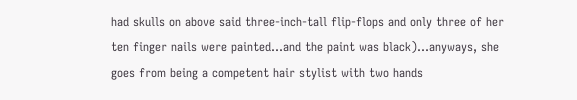had skulls on above said three-inch-tall flip-flops and only three of her ten finger nails were painted…and the paint was black)…anyways, she goes from being a competent hair stylist with two hands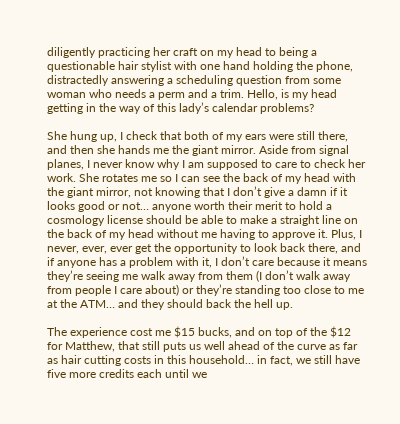diligently practicing her craft on my head to being a questionable hair stylist with one hand holding the phone, distractedly answering a scheduling question from some woman who needs a perm and a trim. Hello, is my head getting in the way of this lady’s calendar problems?

She hung up, I check that both of my ears were still there, and then she hands me the giant mirror. Aside from signal planes, I never know why I am supposed to care to check her work. She rotates me so I can see the back of my head with the giant mirror, not knowing that I don’t give a damn if it looks good or not… anyone worth their merit to hold a cosmology license should be able to make a straight line on the back of my head without me having to approve it. Plus, I never, ever, ever get the opportunity to look back there, and if anyone has a problem with it, I don’t care because it means they’re seeing me walk away from them (I don’t walk away from people I care about) or they’re standing too close to me at the ATM… and they should back the hell up.

The experience cost me $15 bucks, and on top of the $12 for Matthew, that still puts us well ahead of the curve as far as hair cutting costs in this household… in fact, we still have five more credits each until we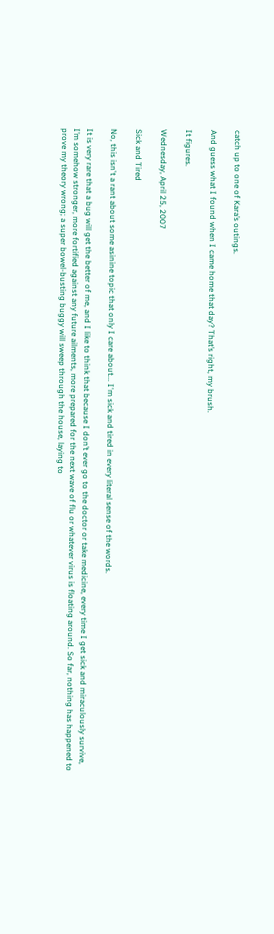catch up to one of Kara’s outings.

And guess what I found when I came home that day? That’s right, my brush.

It figures.

Wednesday, April 25, 2007

Sick and Tired

No, this isn't a rant about some asinine topic that only I care about... I'm sick and tired in every literal sense of the words.

It is very rare that a bug will get the better of me, and I like to think that because I don’t ever go to the doctor or take medicine, every time I get sick and miraculously survive, I’m somehow stronger, more fortified against any future ailments, more prepared for the next wave of flu or whatever virus is floating around. So far, nothing has happened to prove my theory wrong; a super bowel-busting buggy will sweep through the house, laying to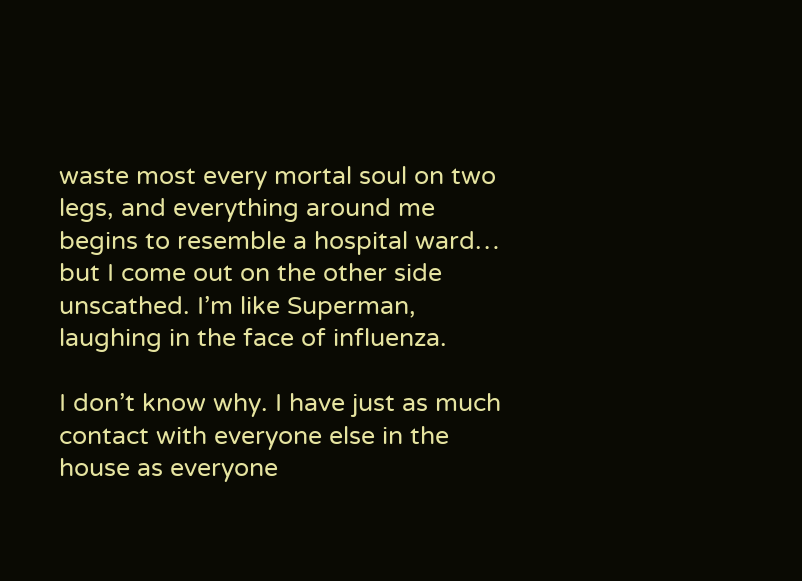waste most every mortal soul on two legs, and everything around me begins to resemble a hospital ward… but I come out on the other side unscathed. I’m like Superman, laughing in the face of influenza.

I don’t know why. I have just as much contact with everyone else in the house as everyone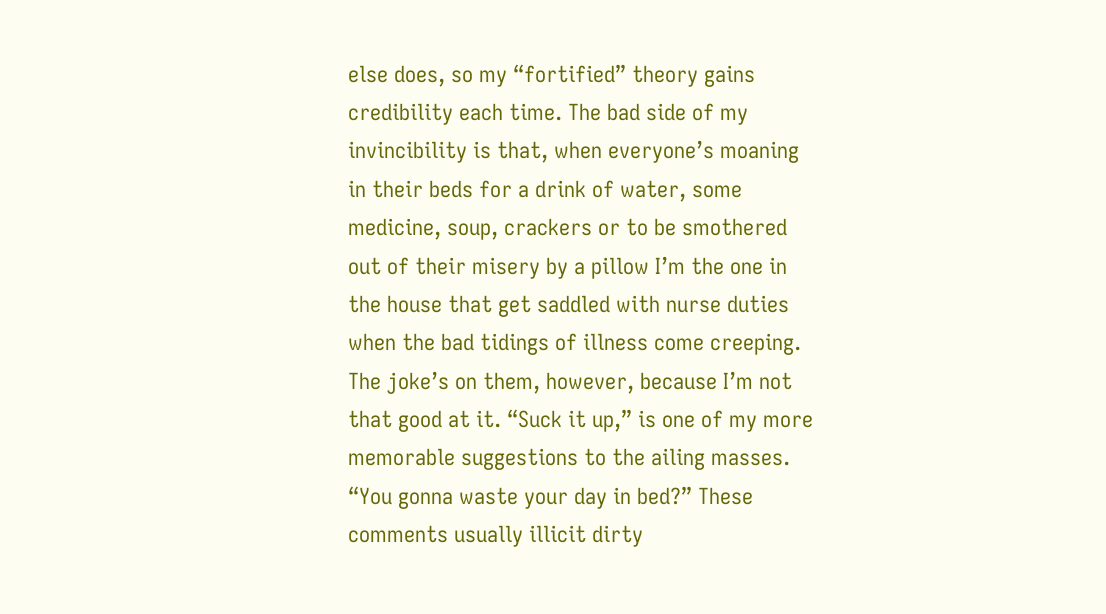else does, so my “fortified” theory gains credibility each time. The bad side of my invincibility is that, when everyone’s moaning in their beds for a drink of water, some medicine, soup, crackers or to be smothered out of their misery by a pillow I’m the one in the house that get saddled with nurse duties when the bad tidings of illness come creeping. The joke’s on them, however, because I’m not that good at it. “Suck it up,” is one of my more memorable suggestions to the ailing masses. “You gonna waste your day in bed?” These comments usually illicit dirty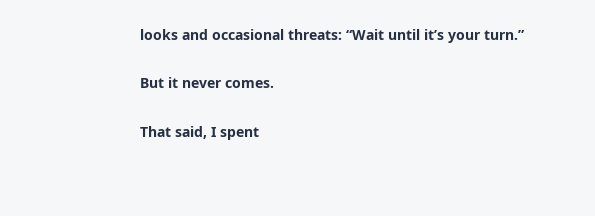looks and occasional threats: “Wait until it’s your turn.”

But it never comes.

That said, I spent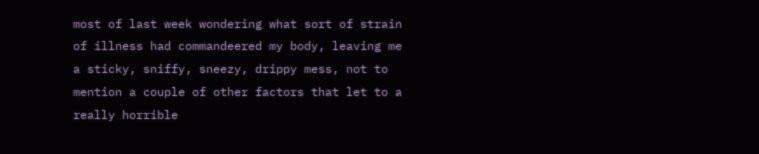most of last week wondering what sort of strain of illness had commandeered my body, leaving me a sticky, sniffy, sneezy, drippy mess, not to mention a couple of other factors that let to a really horrible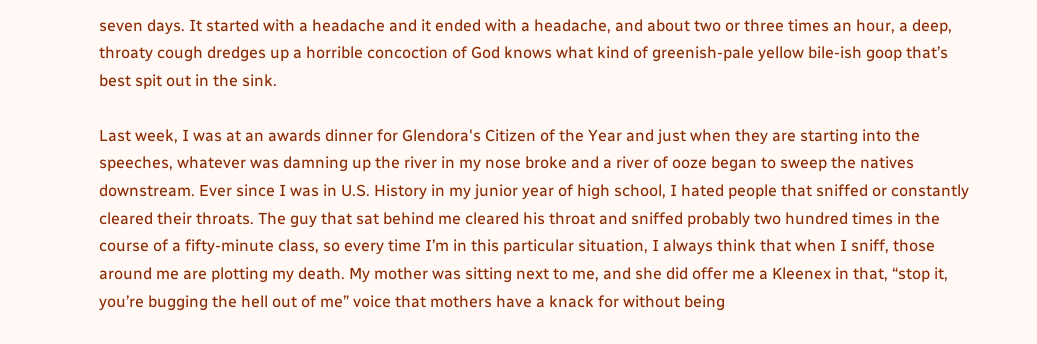seven days. It started with a headache and it ended with a headache, and about two or three times an hour, a deep, throaty cough dredges up a horrible concoction of God knows what kind of greenish-pale yellow bile-ish goop that’s best spit out in the sink.

Last week, I was at an awards dinner for Glendora's Citizen of the Year and just when they are starting into the speeches, whatever was damning up the river in my nose broke and a river of ooze began to sweep the natives downstream. Ever since I was in U.S. History in my junior year of high school, I hated people that sniffed or constantly cleared their throats. The guy that sat behind me cleared his throat and sniffed probably two hundred times in the course of a fifty-minute class, so every time I’m in this particular situation, I always think that when I sniff, those around me are plotting my death. My mother was sitting next to me, and she did offer me a Kleenex in that, “stop it, you’re bugging the hell out of me” voice that mothers have a knack for without being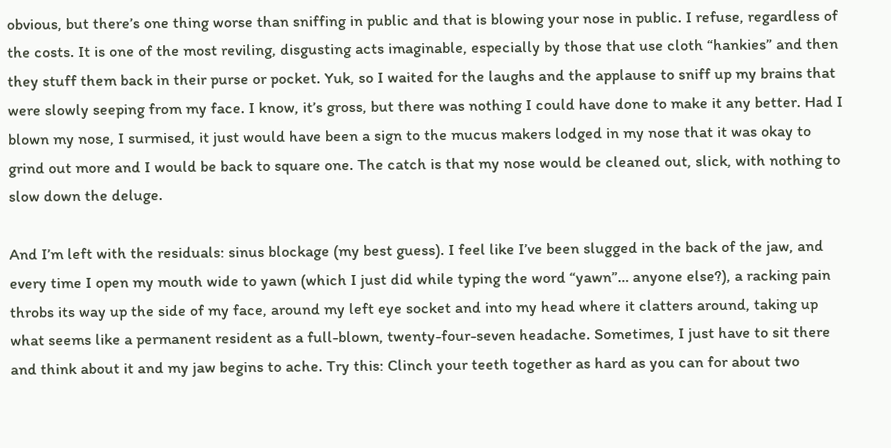obvious, but there’s one thing worse than sniffing in public and that is blowing your nose in public. I refuse, regardless of the costs. It is one of the most reviling, disgusting acts imaginable, especially by those that use cloth “hankies” and then they stuff them back in their purse or pocket. Yuk, so I waited for the laughs and the applause to sniff up my brains that were slowly seeping from my face. I know, it’s gross, but there was nothing I could have done to make it any better. Had I blown my nose, I surmised, it just would have been a sign to the mucus makers lodged in my nose that it was okay to grind out more and I would be back to square one. The catch is that my nose would be cleaned out, slick, with nothing to slow down the deluge.

And I’m left with the residuals: sinus blockage (my best guess). I feel like I’ve been slugged in the back of the jaw, and every time I open my mouth wide to yawn (which I just did while typing the word “yawn”… anyone else?), a racking pain throbs its way up the side of my face, around my left eye socket and into my head where it clatters around, taking up what seems like a permanent resident as a full-blown, twenty-four-seven headache. Sometimes, I just have to sit there and think about it and my jaw begins to ache. Try this: Clinch your teeth together as hard as you can for about two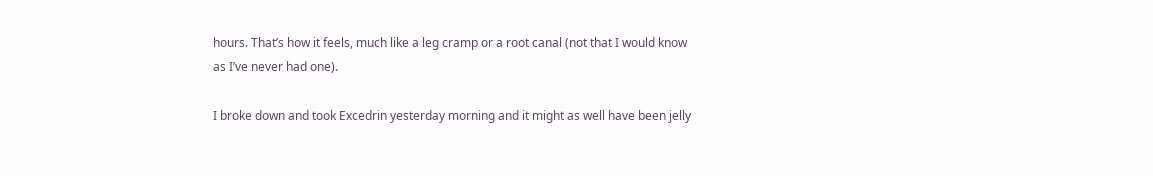hours. That’s how it feels, much like a leg cramp or a root canal (not that I would know as I’ve never had one).

I broke down and took Excedrin yesterday morning and it might as well have been jelly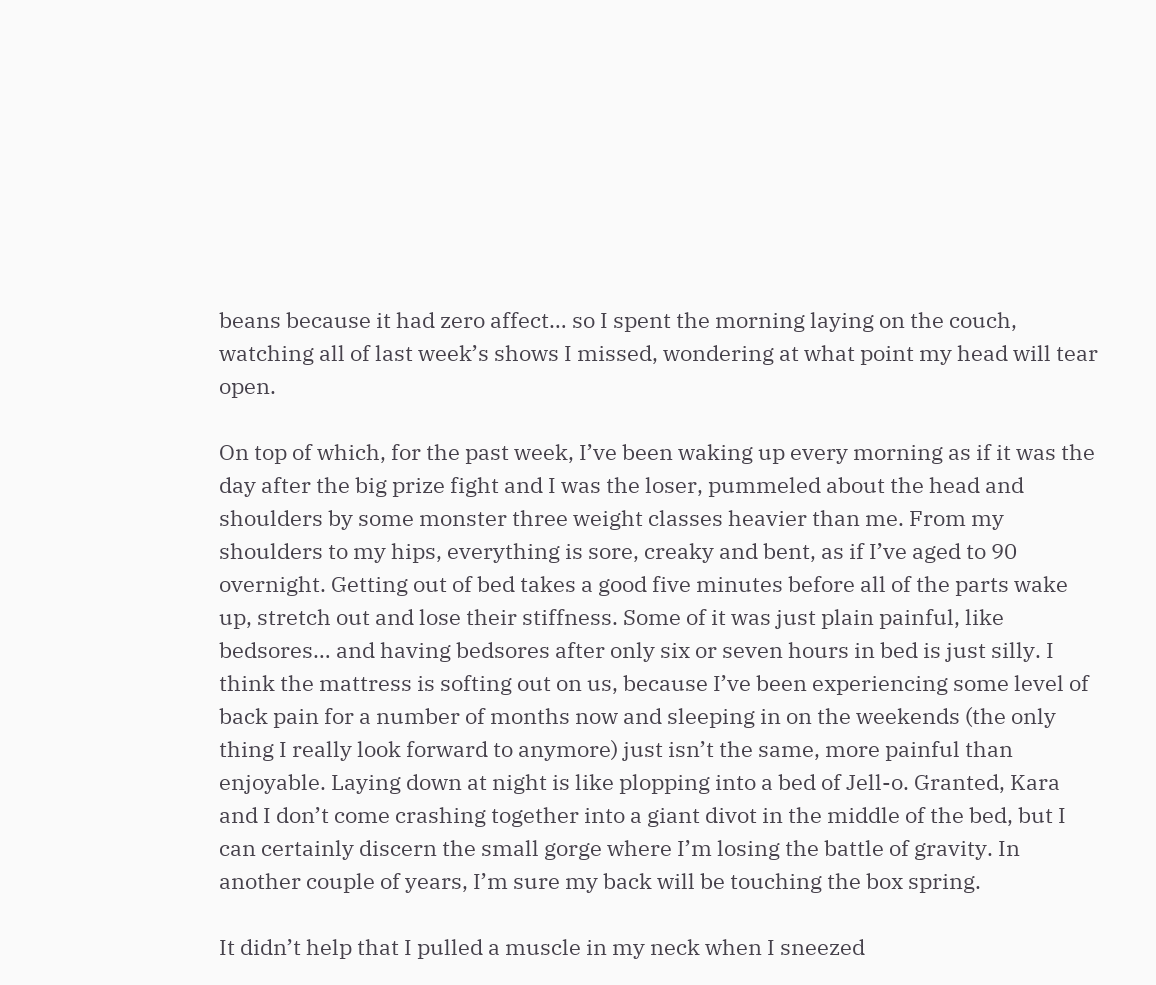beans because it had zero affect… so I spent the morning laying on the couch, watching all of last week’s shows I missed, wondering at what point my head will tear open.

On top of which, for the past week, I’ve been waking up every morning as if it was the day after the big prize fight and I was the loser, pummeled about the head and shoulders by some monster three weight classes heavier than me. From my shoulders to my hips, everything is sore, creaky and bent, as if I’ve aged to 90 overnight. Getting out of bed takes a good five minutes before all of the parts wake up, stretch out and lose their stiffness. Some of it was just plain painful, like bedsores… and having bedsores after only six or seven hours in bed is just silly. I think the mattress is softing out on us, because I’ve been experiencing some level of back pain for a number of months now and sleeping in on the weekends (the only thing I really look forward to anymore) just isn’t the same, more painful than enjoyable. Laying down at night is like plopping into a bed of Jell-o. Granted, Kara and I don’t come crashing together into a giant divot in the middle of the bed, but I can certainly discern the small gorge where I’m losing the battle of gravity. In another couple of years, I’m sure my back will be touching the box spring.

It didn’t help that I pulled a muscle in my neck when I sneezed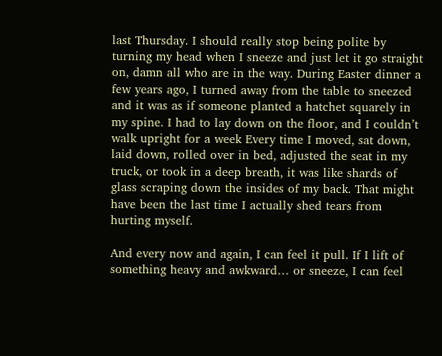last Thursday. I should really stop being polite by turning my head when I sneeze and just let it go straight on, damn all who are in the way. During Easter dinner a few years ago, I turned away from the table to sneezed and it was as if someone planted a hatchet squarely in my spine. I had to lay down on the floor, and I couldn’t walk upright for a week Every time I moved, sat down, laid down, rolled over in bed, adjusted the seat in my truck, or took in a deep breath, it was like shards of glass scraping down the insides of my back. That might have been the last time I actually shed tears from hurting myself.

And every now and again, I can feel it pull. If I lift of something heavy and awkward… or sneeze, I can feel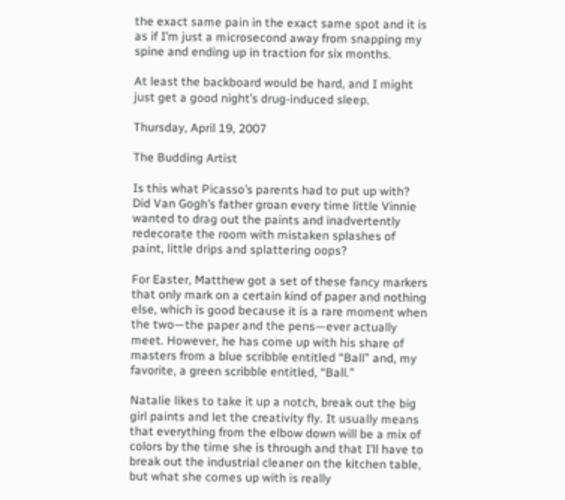the exact same pain in the exact same spot and it is as if I’m just a microsecond away from snapping my spine and ending up in traction for six months.

At least the backboard would be hard, and I might just get a good night’s drug-induced sleep.

Thursday, April 19, 2007

The Budding Artist

Is this what Picasso’s parents had to put up with? Did Van Gogh’s father groan every time little Vinnie wanted to drag out the paints and inadvertently redecorate the room with mistaken splashes of paint, little drips and splattering oops?

For Easter, Matthew got a set of these fancy markers that only mark on a certain kind of paper and nothing else, which is good because it is a rare moment when the two—the paper and the pens—ever actually meet. However, he has come up with his share of masters from a blue scribble entitled “Ball” and, my favorite, a green scribble entitled, “Ball.”

Natalie likes to take it up a notch, break out the big girl paints and let the creativity fly. It usually means that everything from the elbow down will be a mix of colors by the time she is through and that I’ll have to break out the industrial cleaner on the kitchen table, but what she comes up with is really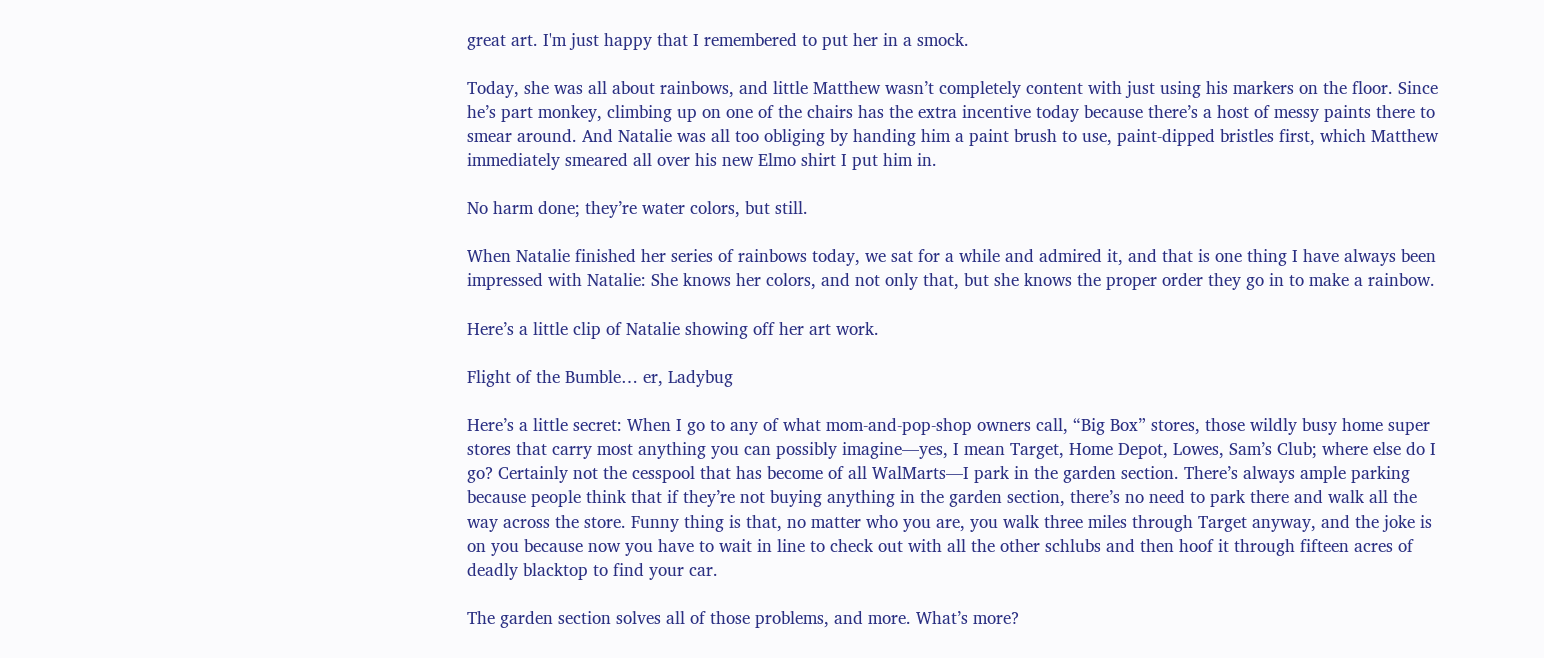great art. I'm just happy that I remembered to put her in a smock.

Today, she was all about rainbows, and little Matthew wasn’t completely content with just using his markers on the floor. Since he’s part monkey, climbing up on one of the chairs has the extra incentive today because there’s a host of messy paints there to smear around. And Natalie was all too obliging by handing him a paint brush to use, paint-dipped bristles first, which Matthew immediately smeared all over his new Elmo shirt I put him in.

No harm done; they’re water colors, but still.

When Natalie finished her series of rainbows today, we sat for a while and admired it, and that is one thing I have always been impressed with Natalie: She knows her colors, and not only that, but she knows the proper order they go in to make a rainbow.

Here’s a little clip of Natalie showing off her art work.

Flight of the Bumble… er, Ladybug

Here’s a little secret: When I go to any of what mom-and-pop-shop owners call, “Big Box” stores, those wildly busy home super stores that carry most anything you can possibly imagine—yes, I mean Target, Home Depot, Lowes, Sam’s Club; where else do I go? Certainly not the cesspool that has become of all WalMarts—I park in the garden section. There’s always ample parking because people think that if they’re not buying anything in the garden section, there’s no need to park there and walk all the way across the store. Funny thing is that, no matter who you are, you walk three miles through Target anyway, and the joke is on you because now you have to wait in line to check out with all the other schlubs and then hoof it through fifteen acres of deadly blacktop to find your car.

The garden section solves all of those problems, and more. What’s more?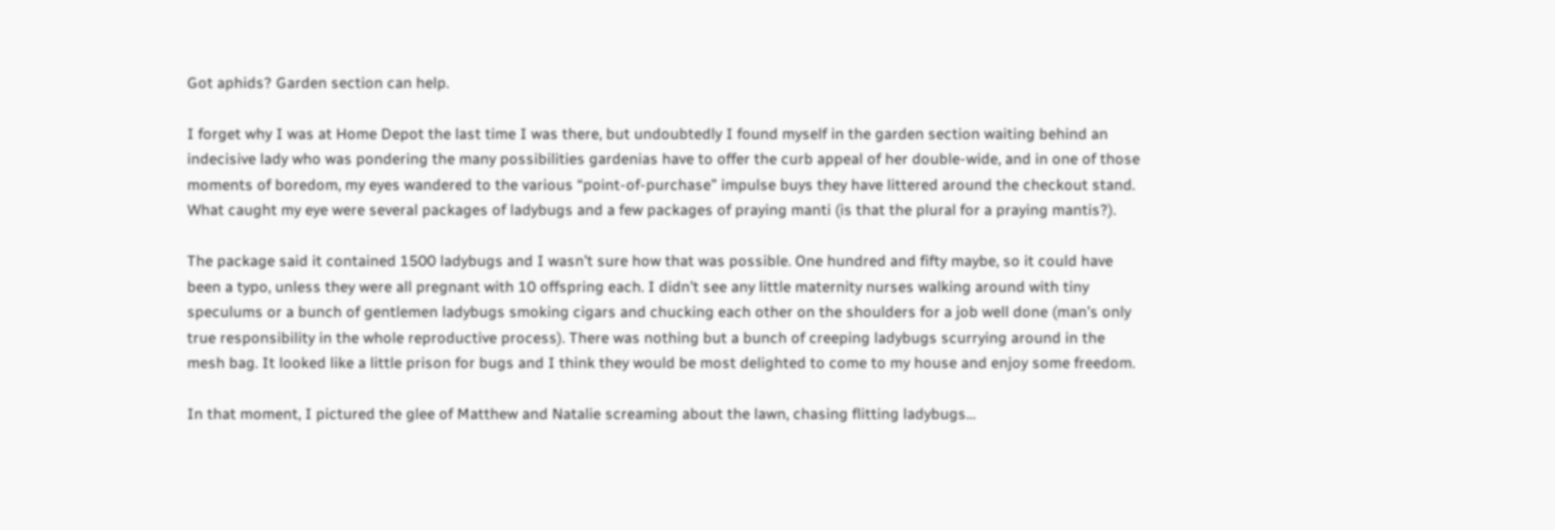Got aphids? Garden section can help.

I forget why I was at Home Depot the last time I was there, but undoubtedly I found myself in the garden section waiting behind an indecisive lady who was pondering the many possibilities gardenias have to offer the curb appeal of her double-wide, and in one of those moments of boredom, my eyes wandered to the various “point-of-purchase” impulse buys they have littered around the checkout stand. What caught my eye were several packages of ladybugs and a few packages of praying manti (is that the plural for a praying mantis?).

The package said it contained 1500 ladybugs and I wasn’t sure how that was possible. One hundred and fifty maybe, so it could have been a typo, unless they were all pregnant with 10 offspring each. I didn’t see any little maternity nurses walking around with tiny speculums or a bunch of gentlemen ladybugs smoking cigars and chucking each other on the shoulders for a job well done (man’s only true responsibility in the whole reproductive process). There was nothing but a bunch of creeping ladybugs scurrying around in the mesh bag. It looked like a little prison for bugs and I think they would be most delighted to come to my house and enjoy some freedom.

In that moment, I pictured the glee of Matthew and Natalie screaming about the lawn, chasing flitting ladybugs…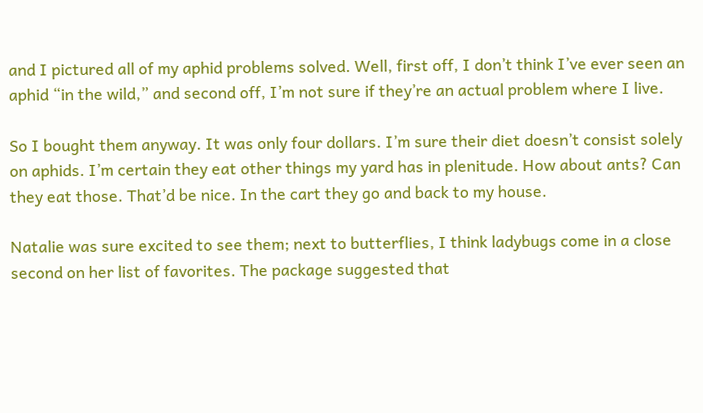and I pictured all of my aphid problems solved. Well, first off, I don’t think I’ve ever seen an aphid “in the wild,” and second off, I’m not sure if they’re an actual problem where I live.

So I bought them anyway. It was only four dollars. I’m sure their diet doesn’t consist solely on aphids. I’m certain they eat other things my yard has in plenitude. How about ants? Can they eat those. That’d be nice. In the cart they go and back to my house.

Natalie was sure excited to see them; next to butterflies, I think ladybugs come in a close second on her list of favorites. The package suggested that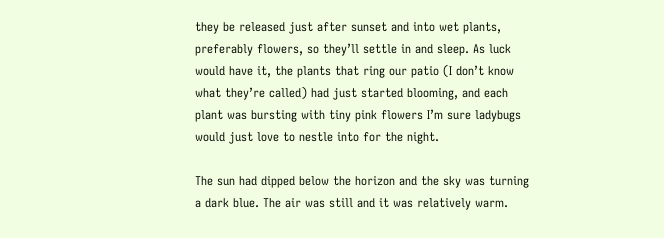they be released just after sunset and into wet plants, preferably flowers, so they’ll settle in and sleep. As luck would have it, the plants that ring our patio (I don’t know what they’re called) had just started blooming, and each plant was bursting with tiny pink flowers I’m sure ladybugs would just love to nestle into for the night.

The sun had dipped below the horizon and the sky was turning a dark blue. The air was still and it was relatively warm.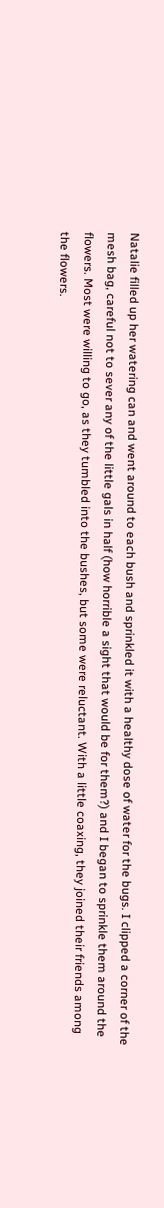Natalie filled up her watering can and went around to each bush and sprinkled it with a healthy dose of water for the bugs. I clipped a corner of the mesh bag, careful not to sever any of the little gals in half (how horrible a sight that would be for them?) and I began to sprinkle them around the flowers. Most were willing to go, as they tumbled into the bushes, but some were reluctant. With a little coaxing, they joined their friends among the flowers.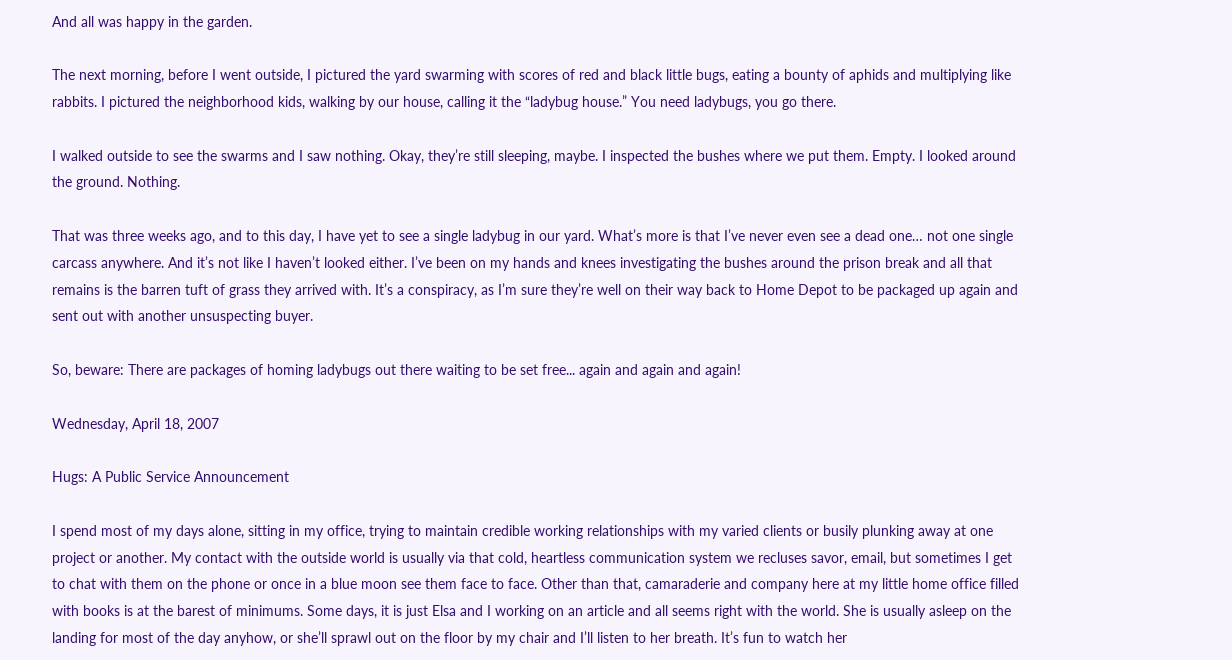And all was happy in the garden.

The next morning, before I went outside, I pictured the yard swarming with scores of red and black little bugs, eating a bounty of aphids and multiplying like rabbits. I pictured the neighborhood kids, walking by our house, calling it the “ladybug house.” You need ladybugs, you go there.

I walked outside to see the swarms and I saw nothing. Okay, they’re still sleeping, maybe. I inspected the bushes where we put them. Empty. I looked around the ground. Nothing.

That was three weeks ago, and to this day, I have yet to see a single ladybug in our yard. What’s more is that I’ve never even see a dead one… not one single carcass anywhere. And it’s not like I haven’t looked either. I’ve been on my hands and knees investigating the bushes around the prison break and all that remains is the barren tuft of grass they arrived with. It’s a conspiracy, as I’m sure they’re well on their way back to Home Depot to be packaged up again and sent out with another unsuspecting buyer.

So, beware: There are packages of homing ladybugs out there waiting to be set free... again and again and again!

Wednesday, April 18, 2007

Hugs: A Public Service Announcement

I spend most of my days alone, sitting in my office, trying to maintain credible working relationships with my varied clients or busily plunking away at one project or another. My contact with the outside world is usually via that cold, heartless communication system we recluses savor, email, but sometimes I get to chat with them on the phone or once in a blue moon see them face to face. Other than that, camaraderie and company here at my little home office filled with books is at the barest of minimums. Some days, it is just Elsa and I working on an article and all seems right with the world. She is usually asleep on the landing for most of the day anyhow, or she’ll sprawl out on the floor by my chair and I’ll listen to her breath. It’s fun to watch her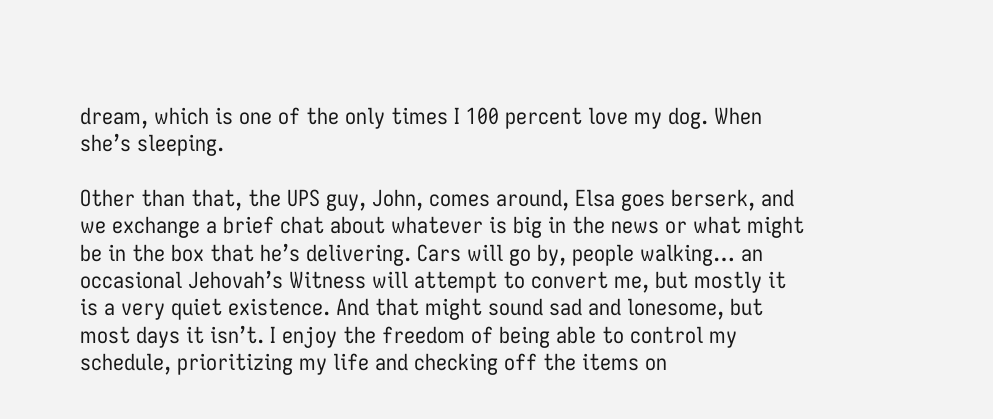dream, which is one of the only times I 100 percent love my dog. When she’s sleeping.

Other than that, the UPS guy, John, comes around, Elsa goes berserk, and we exchange a brief chat about whatever is big in the news or what might be in the box that he’s delivering. Cars will go by, people walking… an occasional Jehovah’s Witness will attempt to convert me, but mostly it is a very quiet existence. And that might sound sad and lonesome, but most days it isn’t. I enjoy the freedom of being able to control my schedule, prioritizing my life and checking off the items on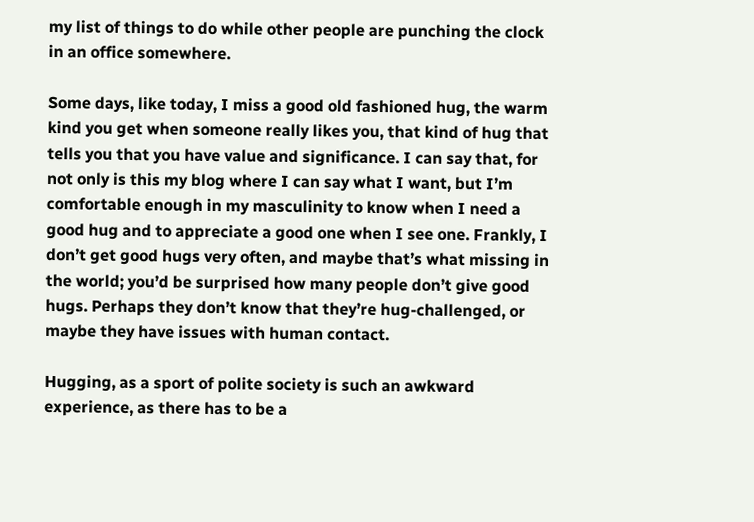my list of things to do while other people are punching the clock in an office somewhere.

Some days, like today, I miss a good old fashioned hug, the warm kind you get when someone really likes you, that kind of hug that tells you that you have value and significance. I can say that, for not only is this my blog where I can say what I want, but I’m comfortable enough in my masculinity to know when I need a good hug and to appreciate a good one when I see one. Frankly, I don’t get good hugs very often, and maybe that’s what missing in the world; you’d be surprised how many people don’t give good hugs. Perhaps they don’t know that they’re hug-challenged, or maybe they have issues with human contact.

Hugging, as a sport of polite society is such an awkward experience, as there has to be a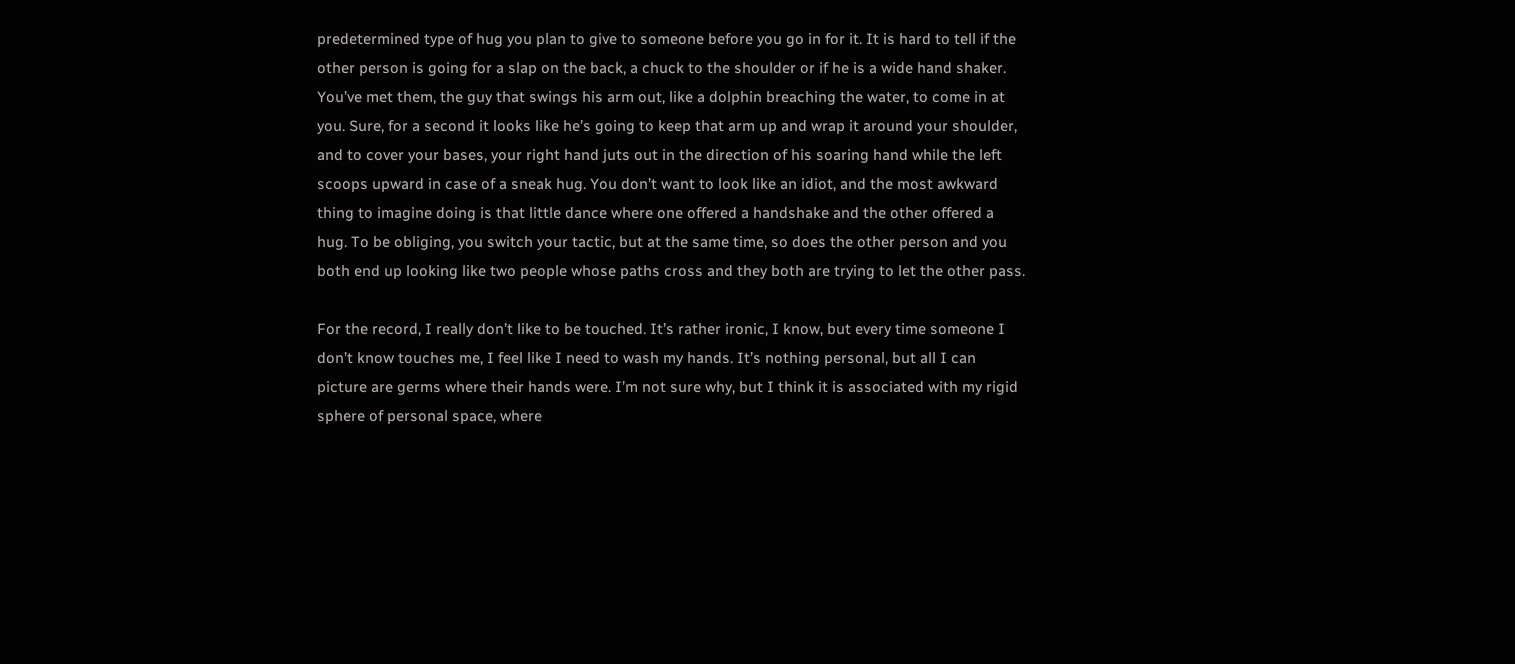predetermined type of hug you plan to give to someone before you go in for it. It is hard to tell if the other person is going for a slap on the back, a chuck to the shoulder or if he is a wide hand shaker. You’ve met them, the guy that swings his arm out, like a dolphin breaching the water, to come in at you. Sure, for a second it looks like he’s going to keep that arm up and wrap it around your shoulder, and to cover your bases, your right hand juts out in the direction of his soaring hand while the left scoops upward in case of a sneak hug. You don’t want to look like an idiot, and the most awkward thing to imagine doing is that little dance where one offered a handshake and the other offered a hug. To be obliging, you switch your tactic, but at the same time, so does the other person and you both end up looking like two people whose paths cross and they both are trying to let the other pass.

For the record, I really don’t like to be touched. It’s rather ironic, I know, but every time someone I don’t know touches me, I feel like I need to wash my hands. It’s nothing personal, but all I can picture are germs where their hands were. I’m not sure why, but I think it is associated with my rigid sphere of personal space, where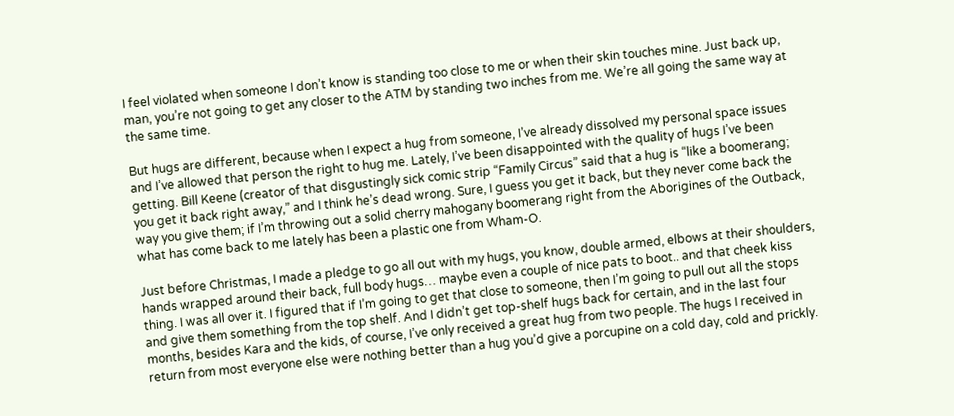I feel violated when someone I don’t know is standing too close to me or when their skin touches mine. Just back up, man, you’re not going to get any closer to the ATM by standing two inches from me. We’re all going the same way at the same time.

But hugs are different, because when I expect a hug from someone, I’ve already dissolved my personal space issues and I’ve allowed that person the right to hug me. Lately, I’ve been disappointed with the quality of hugs I’ve been getting. Bill Keene (creator of that disgustingly sick comic strip “Family Circus” said that a hug is “like a boomerang; you get it back right away,” and I think he’s dead wrong. Sure, I guess you get it back, but they never come back the way you give them; if I’m throwing out a solid cherry mahogany boomerang right from the Aborigines of the Outback, what has come back to me lately has been a plastic one from Wham-O.

Just before Christmas, I made a pledge to go all out with my hugs, you know, double armed, elbows at their shoulders, hands wrapped around their back, full body hugs… maybe even a couple of nice pats to boot.. and that cheek kiss thing. I was all over it. I figured that if I’m going to get that close to someone, then I’m going to pull out all the stops and give them something from the top shelf. And I didn’t get top-shelf hugs back for certain, and in the last four months, besides Kara and the kids, of course, I’ve only received a great hug from two people. The hugs I received in return from most everyone else were nothing better than a hug you’d give a porcupine on a cold day, cold and prickly.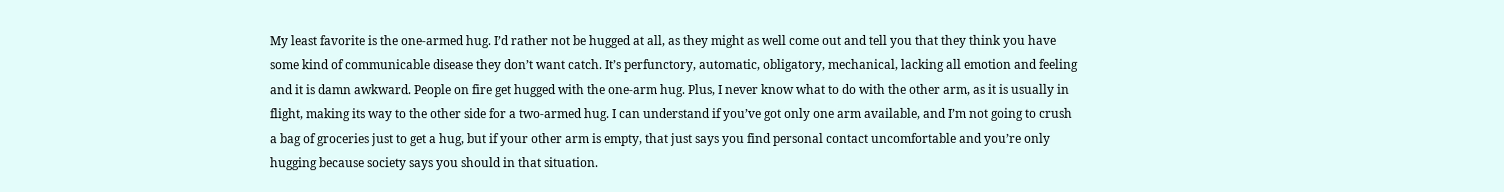My least favorite is the one-armed hug. I’d rather not be hugged at all, as they might as well come out and tell you that they think you have some kind of communicable disease they don’t want catch. It’s perfunctory, automatic, obligatory, mechanical, lacking all emotion and feeling and it is damn awkward. People on fire get hugged with the one-arm hug. Plus, I never know what to do with the other arm, as it is usually in flight, making its way to the other side for a two-armed hug. I can understand if you’ve got only one arm available, and I’m not going to crush a bag of groceries just to get a hug, but if your other arm is empty, that just says you find personal contact uncomfortable and you’re only hugging because society says you should in that situation.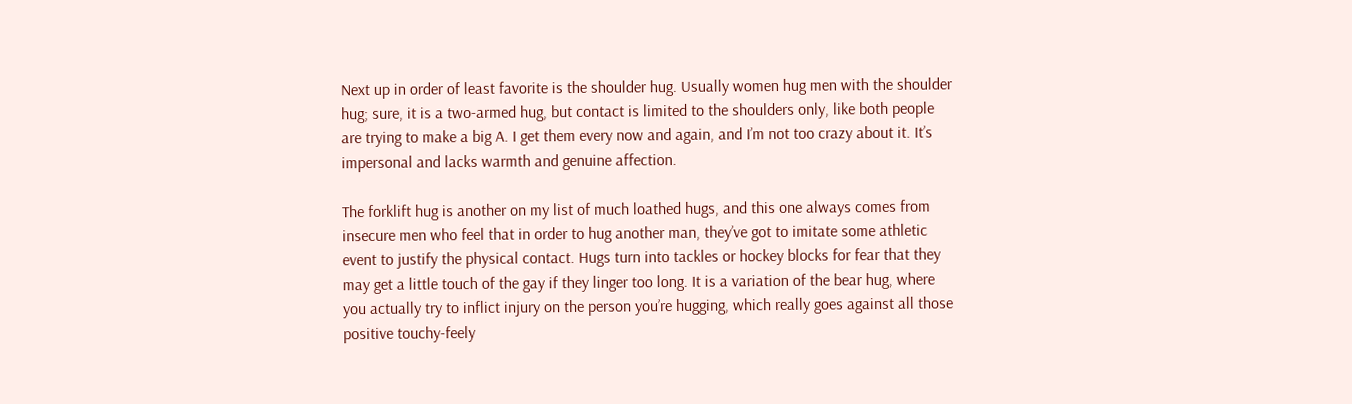Next up in order of least favorite is the shoulder hug. Usually women hug men with the shoulder hug; sure, it is a two-armed hug, but contact is limited to the shoulders only, like both people are trying to make a big A. I get them every now and again, and I’m not too crazy about it. It’s impersonal and lacks warmth and genuine affection.

The forklift hug is another on my list of much loathed hugs, and this one always comes from insecure men who feel that in order to hug another man, they’ve got to imitate some athletic event to justify the physical contact. Hugs turn into tackles or hockey blocks for fear that they may get a little touch of the gay if they linger too long. It is a variation of the bear hug, where you actually try to inflict injury on the person you’re hugging, which really goes against all those positive touchy-feely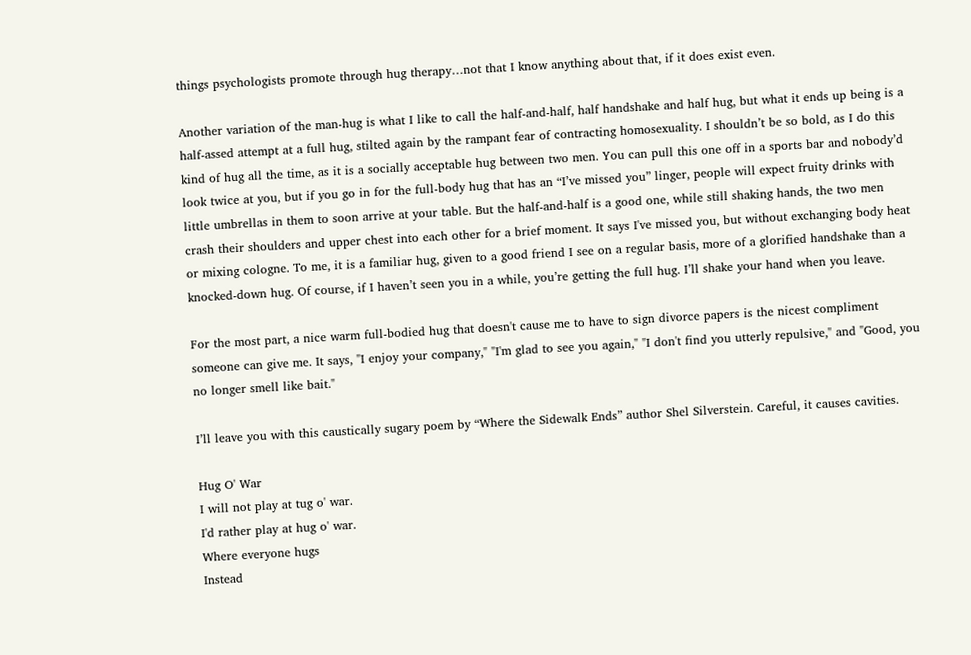things psychologists promote through hug therapy…not that I know anything about that, if it does exist even.

Another variation of the man-hug is what I like to call the half-and-half, half handshake and half hug, but what it ends up being is a half-assed attempt at a full hug, stilted again by the rampant fear of contracting homosexuality. I shouldn’t be so bold, as I do this kind of hug all the time, as it is a socially acceptable hug between two men. You can pull this one off in a sports bar and nobody’d look twice at you, but if you go in for the full-body hug that has an “I’ve missed you” linger, people will expect fruity drinks with little umbrellas in them to soon arrive at your table. But the half-and-half is a good one, while still shaking hands, the two men crash their shoulders and upper chest into each other for a brief moment. It says I've missed you, but without exchanging body heat or mixing cologne. To me, it is a familiar hug, given to a good friend I see on a regular basis, more of a glorified handshake than a knocked-down hug. Of course, if I haven’t seen you in a while, you’re getting the full hug. I’ll shake your hand when you leave.

For the most part, a nice warm full-bodied hug that doesn't cause me to have to sign divorce papers is the nicest compliment someone can give me. It says, "I enjoy your company," "I'm glad to see you again," "I don't find you utterly repulsive," and "Good, you no longer smell like bait."

I’ll leave you with this caustically sugary poem by “Where the Sidewalk Ends” author Shel Silverstein. Careful, it causes cavities.

Hug O' War
I will not play at tug o' war.
I'd rather play at hug o' war.
Where everyone hugs
Instead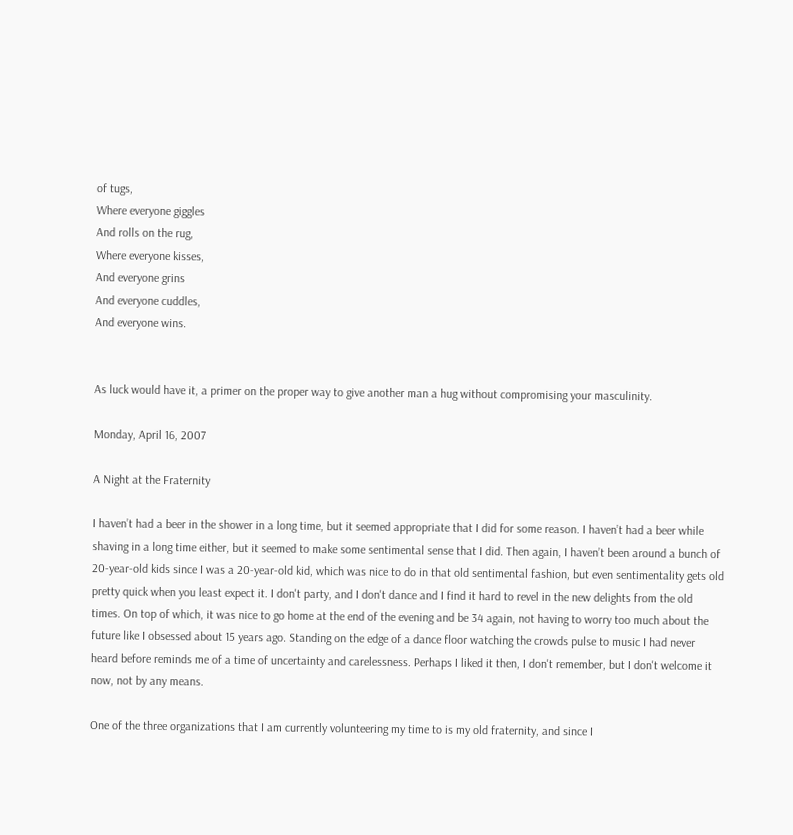of tugs,
Where everyone giggles
And rolls on the rug,
Where everyone kisses,
And everyone grins
And everyone cuddles,
And everyone wins.


As luck would have it, a primer on the proper way to give another man a hug without compromising your masculinity.

Monday, April 16, 2007

A Night at the Fraternity

I haven’t had a beer in the shower in a long time, but it seemed appropriate that I did for some reason. I haven’t had a beer while shaving in a long time either, but it seemed to make some sentimental sense that I did. Then again, I haven’t been around a bunch of 20-year-old kids since I was a 20-year-old kid, which was nice to do in that old sentimental fashion, but even sentimentality gets old pretty quick when you least expect it. I don't party, and I don't dance and I find it hard to revel in the new delights from the old times. On top of which, it was nice to go home at the end of the evening and be 34 again, not having to worry too much about the future like I obsessed about 15 years ago. Standing on the edge of a dance floor watching the crowds pulse to music I had never heard before reminds me of a time of uncertainty and carelessness. Perhaps I liked it then, I don't remember, but I don't welcome it now, not by any means.

One of the three organizations that I am currently volunteering my time to is my old fraternity, and since I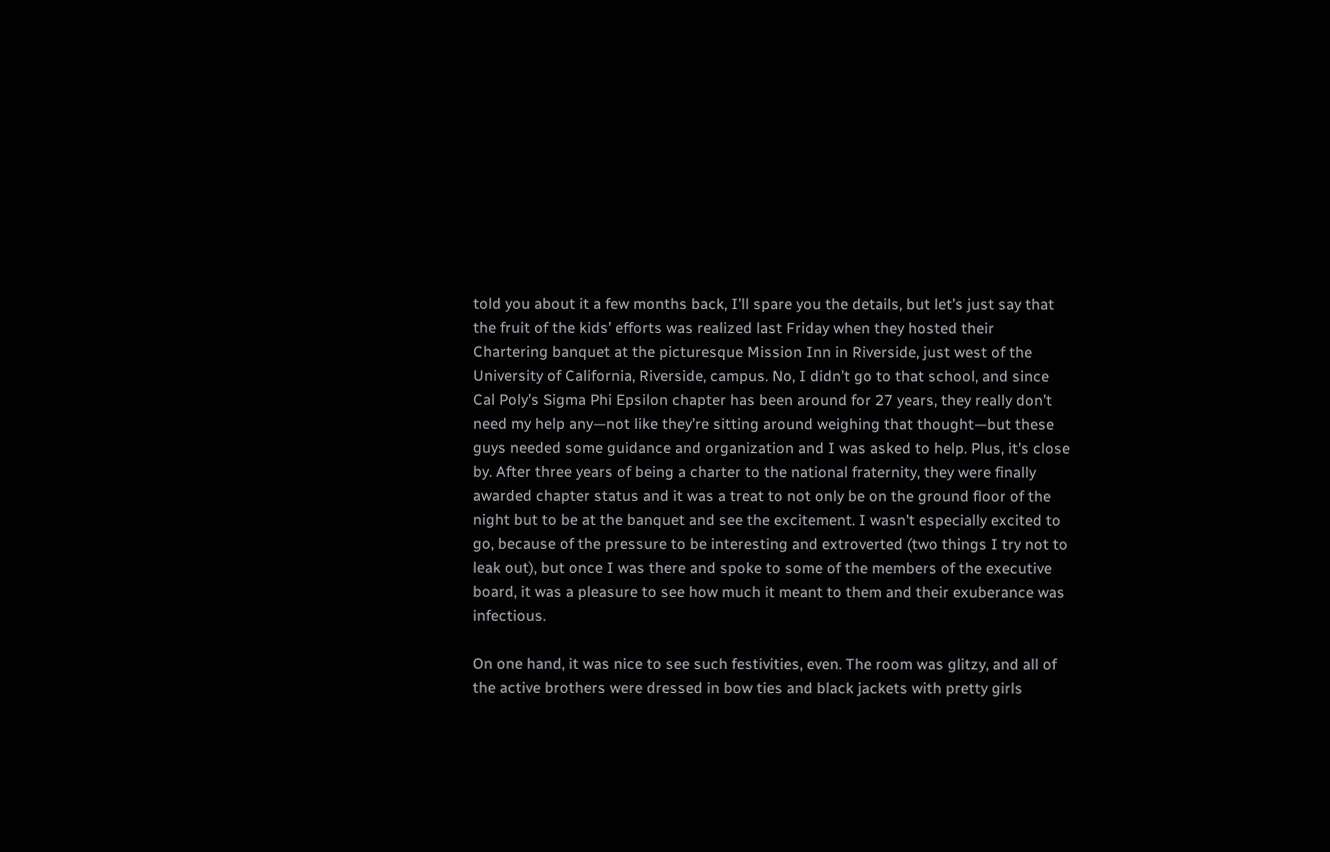told you about it a few months back, I’ll spare you the details, but let’s just say that the fruit of the kids’ efforts was realized last Friday when they hosted their Chartering banquet at the picturesque Mission Inn in Riverside, just west of the University of California, Riverside, campus. No, I didn’t go to that school, and since Cal Poly’s Sigma Phi Epsilon chapter has been around for 27 years, they really don’t need my help any—not like they’re sitting around weighing that thought—but these guys needed some guidance and organization and I was asked to help. Plus, it's close by. After three years of being a charter to the national fraternity, they were finally awarded chapter status and it was a treat to not only be on the ground floor of the night but to be at the banquet and see the excitement. I wasn't especially excited to go, because of the pressure to be interesting and extroverted (two things I try not to leak out), but once I was there and spoke to some of the members of the executive board, it was a pleasure to see how much it meant to them and their exuberance was infectious.

On one hand, it was nice to see such festivities, even. The room was glitzy, and all of the active brothers were dressed in bow ties and black jackets with pretty girls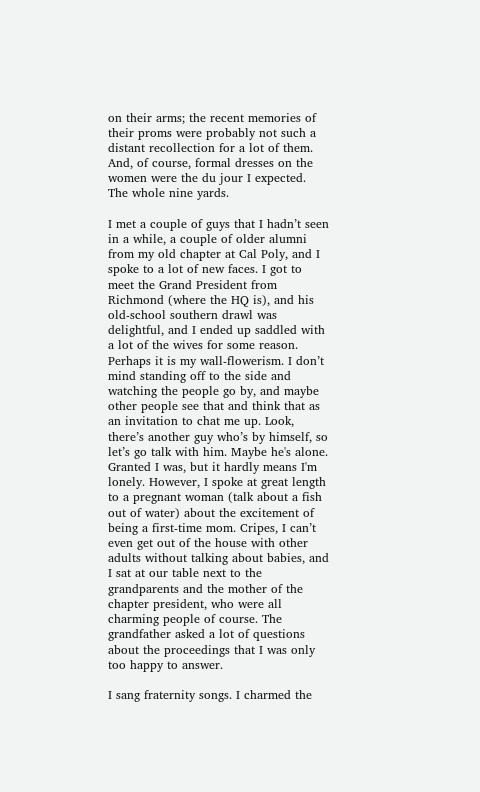on their arms; the recent memories of their proms were probably not such a distant recollection for a lot of them. And, of course, formal dresses on the women were the du jour I expected. The whole nine yards.

I met a couple of guys that I hadn’t seen in a while, a couple of older alumni from my old chapter at Cal Poly, and I spoke to a lot of new faces. I got to meet the Grand President from Richmond (where the HQ is), and his old-school southern drawl was delightful, and I ended up saddled with a lot of the wives for some reason. Perhaps it is my wall-flowerism. I don’t mind standing off to the side and watching the people go by, and maybe other people see that and think that as an invitation to chat me up. Look, there’s another guy who’s by himself, so let’s go talk with him. Maybe he's alone. Granted I was, but it hardly means I'm lonely. However, I spoke at great length to a pregnant woman (talk about a fish out of water) about the excitement of being a first-time mom. Cripes, I can’t even get out of the house with other adults without talking about babies, and I sat at our table next to the grandparents and the mother of the chapter president, who were all charming people of course. The grandfather asked a lot of questions about the proceedings that I was only too happy to answer.

I sang fraternity songs. I charmed the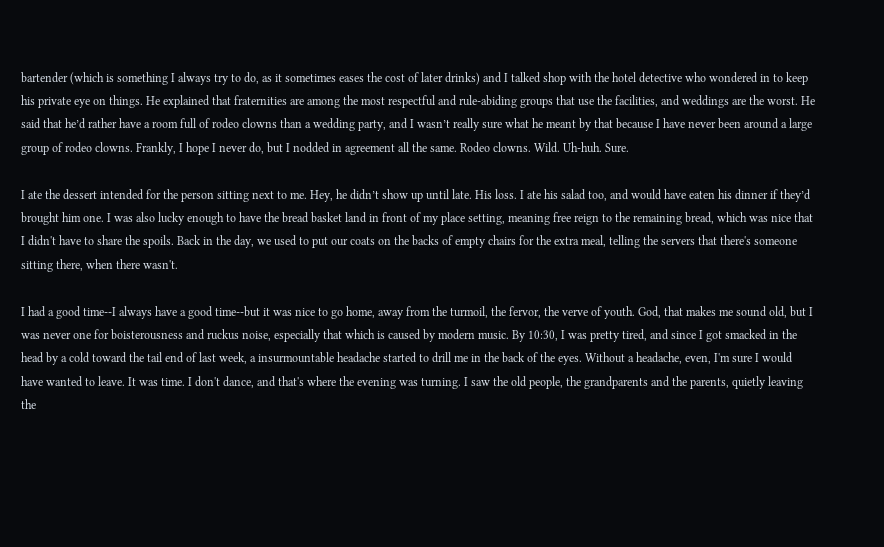bartender (which is something I always try to do, as it sometimes eases the cost of later drinks) and I talked shop with the hotel detective who wondered in to keep his private eye on things. He explained that fraternities are among the most respectful and rule-abiding groups that use the facilities, and weddings are the worst. He said that he’d rather have a room full of rodeo clowns than a wedding party, and I wasn’t really sure what he meant by that because I have never been around a large group of rodeo clowns. Frankly, I hope I never do, but I nodded in agreement all the same. Rodeo clowns. Wild. Uh-huh. Sure.

I ate the dessert intended for the person sitting next to me. Hey, he didn’t show up until late. His loss. I ate his salad too, and would have eaten his dinner if they’d brought him one. I was also lucky enough to have the bread basket land in front of my place setting, meaning free reign to the remaining bread, which was nice that I didn't have to share the spoils. Back in the day, we used to put our coats on the backs of empty chairs for the extra meal, telling the servers that there's someone sitting there, when there wasn't.

I had a good time--I always have a good time--but it was nice to go home, away from the turmoil, the fervor, the verve of youth. God, that makes me sound old, but I was never one for boisterousness and ruckus noise, especially that which is caused by modern music. By 10:30, I was pretty tired, and since I got smacked in the head by a cold toward the tail end of last week, a insurmountable headache started to drill me in the back of the eyes. Without a headache, even, I'm sure I would have wanted to leave. It was time. I don't dance, and that's where the evening was turning. I saw the old people, the grandparents and the parents, quietly leaving the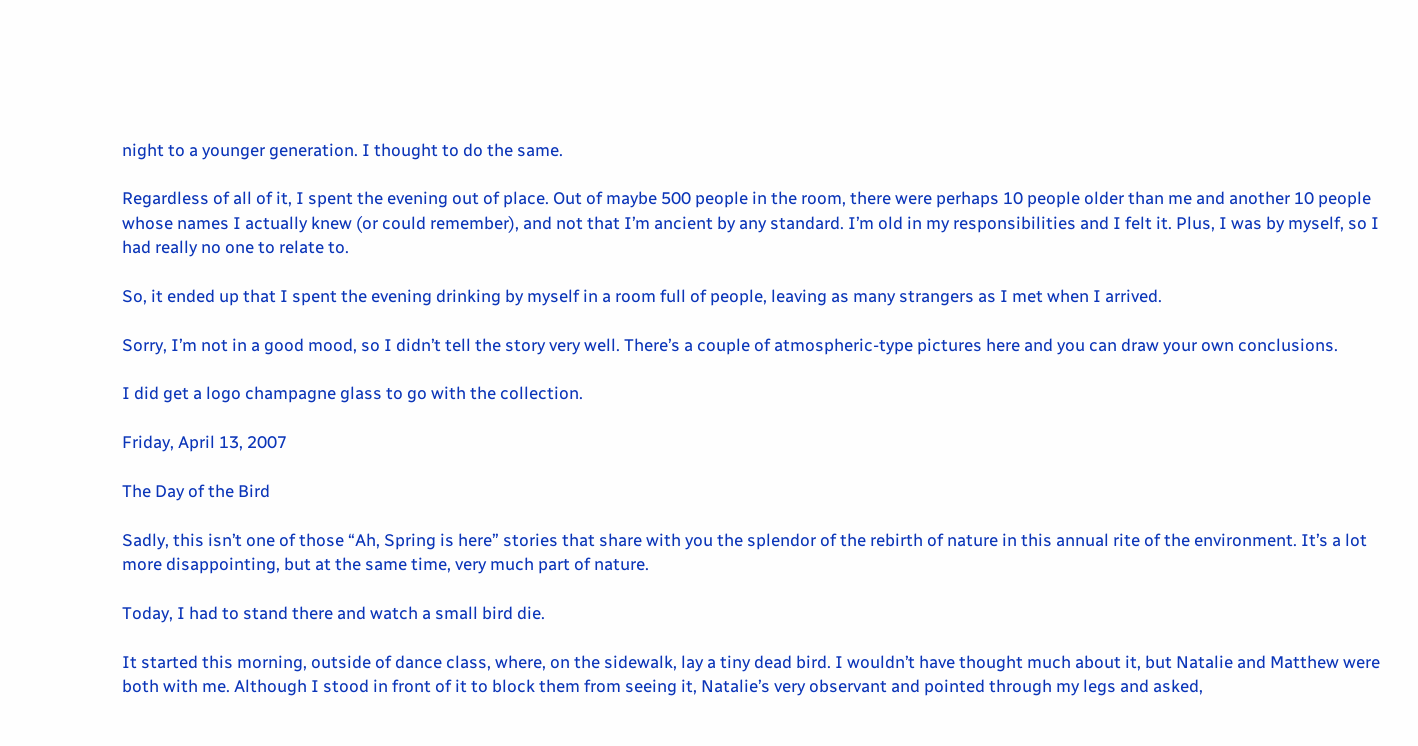night to a younger generation. I thought to do the same.

Regardless of all of it, I spent the evening out of place. Out of maybe 500 people in the room, there were perhaps 10 people older than me and another 10 people whose names I actually knew (or could remember), and not that I’m ancient by any standard. I’m old in my responsibilities and I felt it. Plus, I was by myself, so I had really no one to relate to.

So, it ended up that I spent the evening drinking by myself in a room full of people, leaving as many strangers as I met when I arrived.

Sorry, I’m not in a good mood, so I didn’t tell the story very well. There’s a couple of atmospheric-type pictures here and you can draw your own conclusions.

I did get a logo champagne glass to go with the collection.

Friday, April 13, 2007

The Day of the Bird

Sadly, this isn’t one of those “Ah, Spring is here” stories that share with you the splendor of the rebirth of nature in this annual rite of the environment. It’s a lot more disappointing, but at the same time, very much part of nature.

Today, I had to stand there and watch a small bird die.

It started this morning, outside of dance class, where, on the sidewalk, lay a tiny dead bird. I wouldn’t have thought much about it, but Natalie and Matthew were both with me. Although I stood in front of it to block them from seeing it, Natalie’s very observant and pointed through my legs and asked,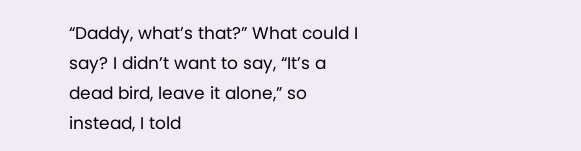“Daddy, what’s that?” What could I say? I didn’t want to say, “It’s a dead bird, leave it alone,” so instead, I told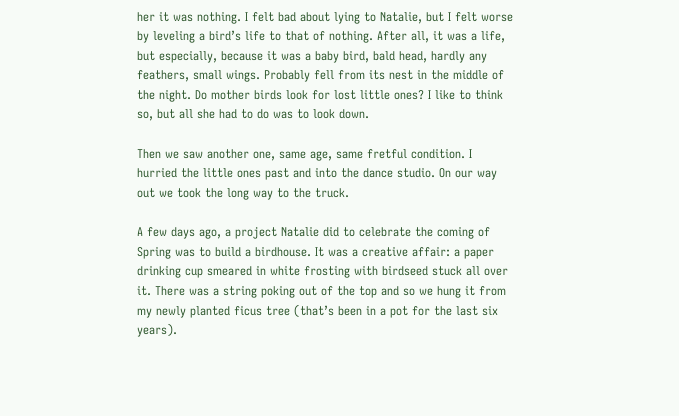her it was nothing. I felt bad about lying to Natalie, but I felt worse by leveling a bird’s life to that of nothing. After all, it was a life, but especially, because it was a baby bird, bald head, hardly any feathers, small wings. Probably fell from its nest in the middle of the night. Do mother birds look for lost little ones? I like to think so, but all she had to do was to look down.

Then we saw another one, same age, same fretful condition. I hurried the little ones past and into the dance studio. On our way out we took the long way to the truck.

A few days ago, a project Natalie did to celebrate the coming of Spring was to build a birdhouse. It was a creative affair: a paper drinking cup smeared in white frosting with birdseed stuck all over it. There was a string poking out of the top and so we hung it from my newly planted ficus tree (that’s been in a pot for the last six years).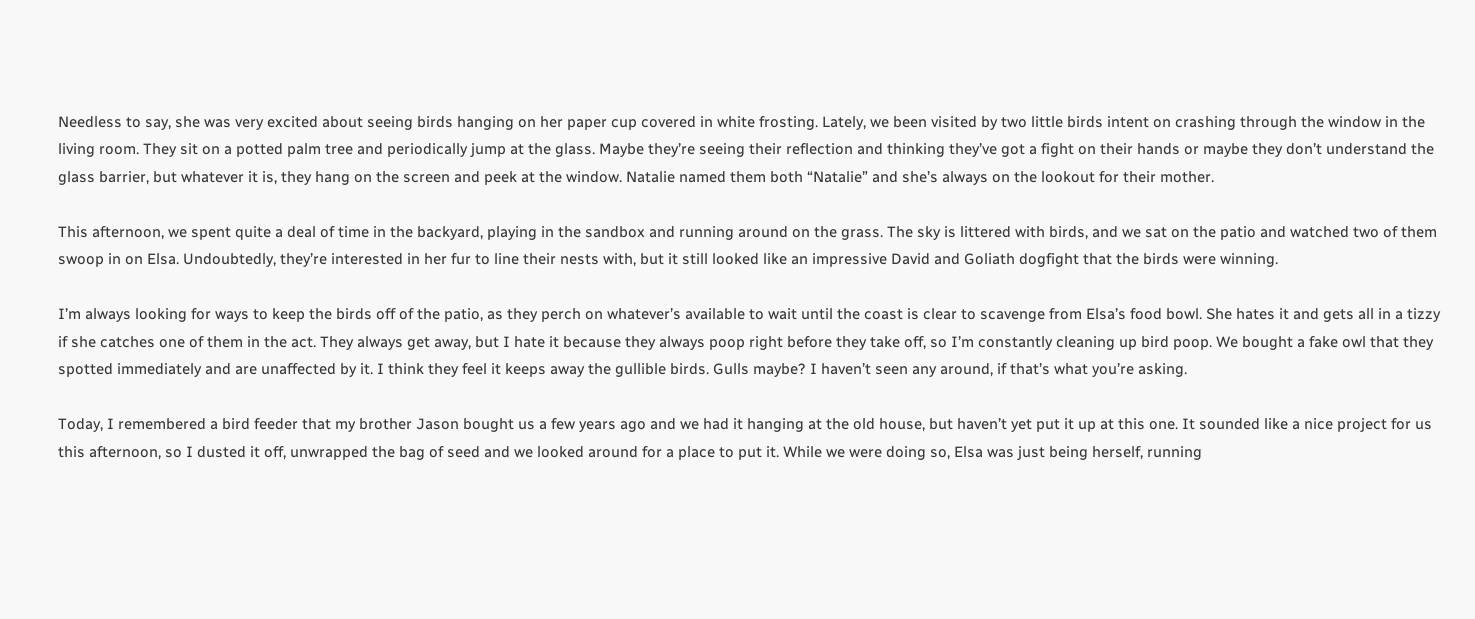Needless to say, she was very excited about seeing birds hanging on her paper cup covered in white frosting. Lately, we been visited by two little birds intent on crashing through the window in the living room. They sit on a potted palm tree and periodically jump at the glass. Maybe they’re seeing their reflection and thinking they’ve got a fight on their hands or maybe they don’t understand the glass barrier, but whatever it is, they hang on the screen and peek at the window. Natalie named them both “Natalie” and she’s always on the lookout for their mother.

This afternoon, we spent quite a deal of time in the backyard, playing in the sandbox and running around on the grass. The sky is littered with birds, and we sat on the patio and watched two of them swoop in on Elsa. Undoubtedly, they’re interested in her fur to line their nests with, but it still looked like an impressive David and Goliath dogfight that the birds were winning.

I’m always looking for ways to keep the birds off of the patio, as they perch on whatever’s available to wait until the coast is clear to scavenge from Elsa’s food bowl. She hates it and gets all in a tizzy if she catches one of them in the act. They always get away, but I hate it because they always poop right before they take off, so I’m constantly cleaning up bird poop. We bought a fake owl that they spotted immediately and are unaffected by it. I think they feel it keeps away the gullible birds. Gulls maybe? I haven’t seen any around, if that’s what you’re asking.

Today, I remembered a bird feeder that my brother Jason bought us a few years ago and we had it hanging at the old house, but haven’t yet put it up at this one. It sounded like a nice project for us this afternoon, so I dusted it off, unwrapped the bag of seed and we looked around for a place to put it. While we were doing so, Elsa was just being herself, running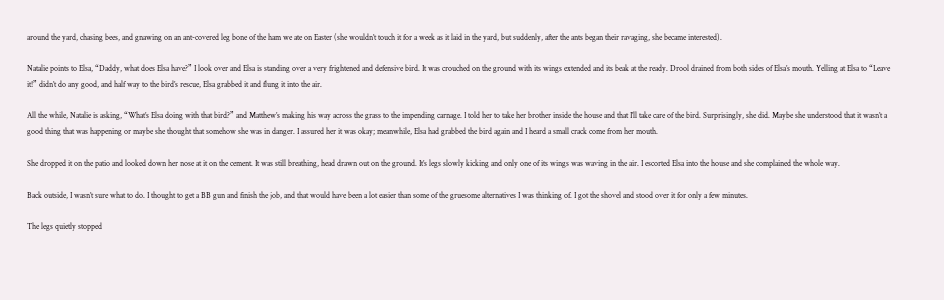around the yard, chasing bees, and gnawing on an ant-covered leg bone of the ham we ate on Easter (she wouldn’t touch it for a week as it laid in the yard, but suddenly, after the ants began their ravaging, she became interested).

Natalie points to Elsa, “Daddy, what does Elsa have?” I look over and Elsa is standing over a very frightened and defensive bird. It was crouched on the ground with its wings extended and its beak at the ready. Drool drained from both sides of Elsa’s mouth. Yelling at Elsa to “Leave it!” didn’t do any good, and half way to the bird’s rescue, Elsa grabbed it and flung it into the air.

All the while, Natalie is asking, “What’s Elsa doing with that bird?” and Matthew’s making his way across the grass to the impending carnage. I told her to take her brother inside the house and that I’ll take care of the bird. Surprisingly, she did. Maybe she understood that it wasn’t a good thing that was happening or maybe she thought that somehow she was in danger. I assured her it was okay; meanwhile, Elsa had grabbed the bird again and I heard a small crack come from her mouth.

She dropped it on the patio and looked down her nose at it on the cement. It was still breathing, head drawn out on the ground. It’s legs slowly kicking and only one of its wings was waving in the air. I escorted Elsa into the house and she complained the whole way.

Back outside, I wasn’t sure what to do. I thought to get a BB gun and finish the job, and that would have been a lot easier than some of the gruesome alternatives I was thinking of. I got the shovel and stood over it for only a few minutes.

The legs quietly stopped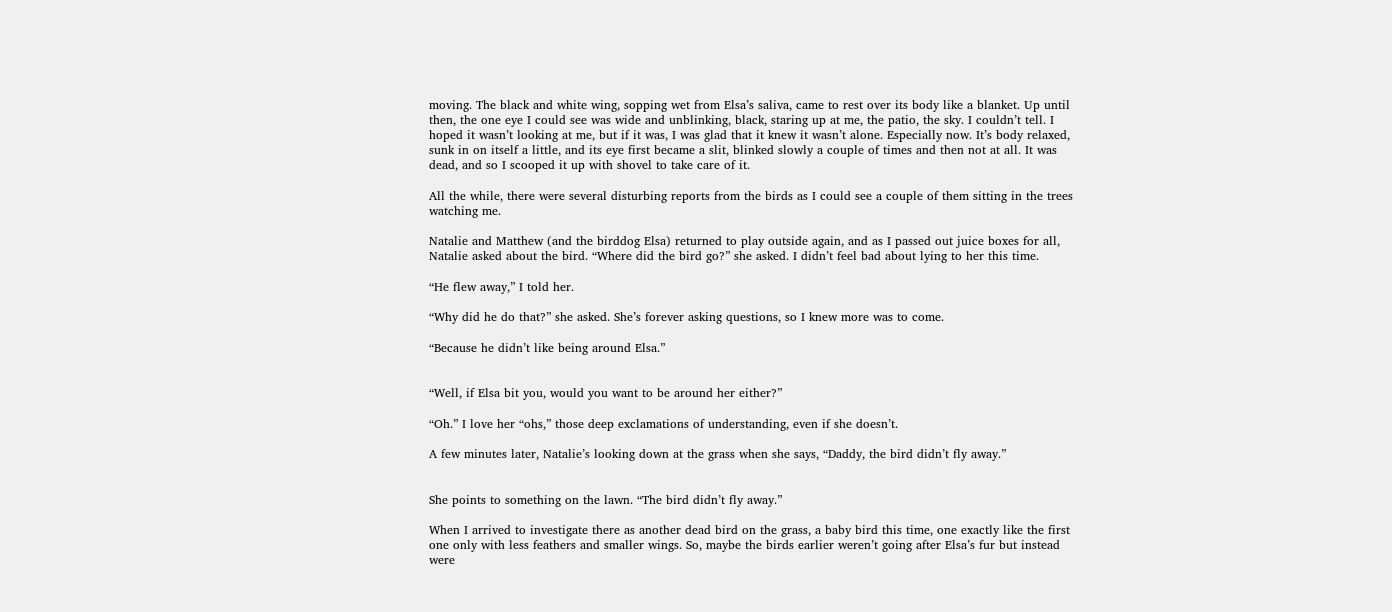moving. The black and white wing, sopping wet from Elsa’s saliva, came to rest over its body like a blanket. Up until then, the one eye I could see was wide and unblinking, black, staring up at me, the patio, the sky. I couldn’t tell. I hoped it wasn’t looking at me, but if it was, I was glad that it knew it wasn’t alone. Especially now. It’s body relaxed, sunk in on itself a little, and its eye first became a slit, blinked slowly a couple of times and then not at all. It was dead, and so I scooped it up with shovel to take care of it.

All the while, there were several disturbing reports from the birds as I could see a couple of them sitting in the trees watching me.

Natalie and Matthew (and the birddog Elsa) returned to play outside again, and as I passed out juice boxes for all, Natalie asked about the bird. “Where did the bird go?” she asked. I didn’t feel bad about lying to her this time.

“He flew away,” I told her.

“Why did he do that?” she asked. She’s forever asking questions, so I knew more was to come.

“Because he didn’t like being around Elsa.”


“Well, if Elsa bit you, would you want to be around her either?”

“Oh.” I love her “ohs,” those deep exclamations of understanding, even if she doesn’t.

A few minutes later, Natalie’s looking down at the grass when she says, “Daddy, the bird didn’t fly away.”


She points to something on the lawn. “The bird didn’t fly away.”

When I arrived to investigate there as another dead bird on the grass, a baby bird this time, one exactly like the first one only with less feathers and smaller wings. So, maybe the birds earlier weren’t going after Elsa’s fur but instead were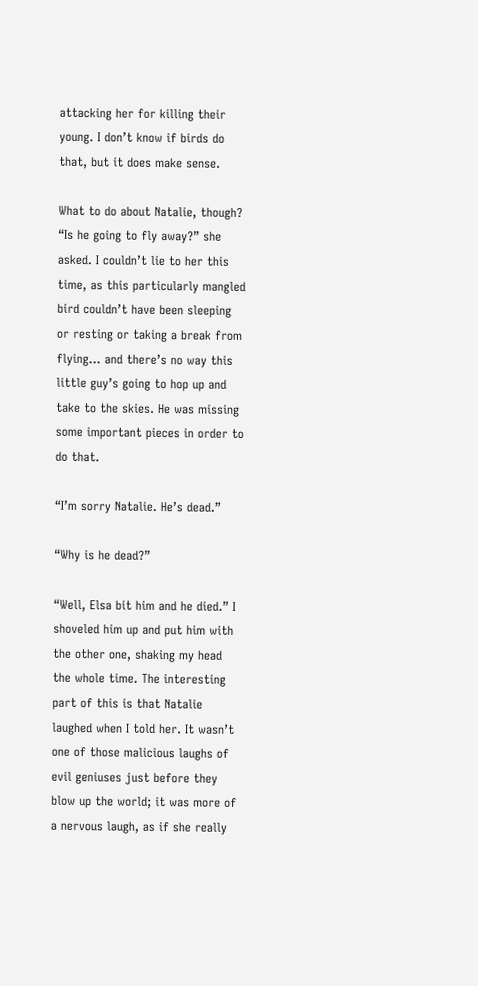attacking her for killing their young. I don’t know if birds do that, but it does make sense.

What to do about Natalie, though? “Is he going to fly away?” she asked. I couldn’t lie to her this time, as this particularly mangled bird couldn’t have been sleeping or resting or taking a break from flying… and there’s no way this little guy’s going to hop up and take to the skies. He was missing some important pieces in order to do that.

“I’m sorry Natalie. He’s dead.”

“Why is he dead?”

“Well, Elsa bit him and he died.” I shoveled him up and put him with the other one, shaking my head the whole time. The interesting part of this is that Natalie laughed when I told her. It wasn’t one of those malicious laughs of evil geniuses just before they blow up the world; it was more of a nervous laugh, as if she really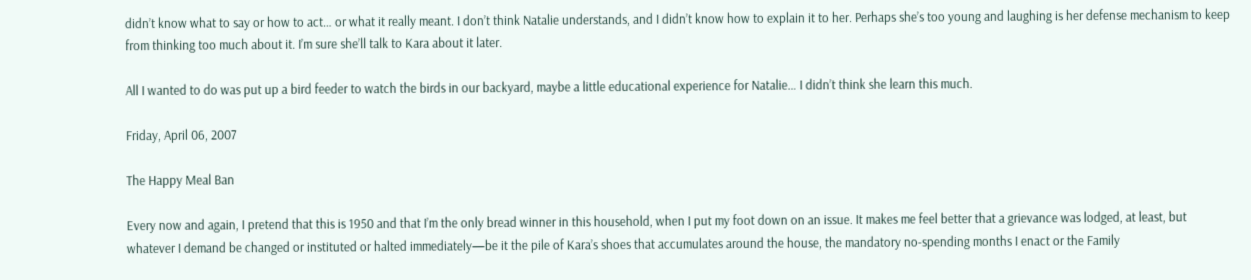didn’t know what to say or how to act… or what it really meant. I don’t think Natalie understands, and I didn’t know how to explain it to her. Perhaps she’s too young and laughing is her defense mechanism to keep from thinking too much about it. I’m sure she’ll talk to Kara about it later.

All I wanted to do was put up a bird feeder to watch the birds in our backyard, maybe a little educational experience for Natalie… I didn’t think she learn this much.

Friday, April 06, 2007

The Happy Meal Ban

Every now and again, I pretend that this is 1950 and that I’m the only bread winner in this household, when I put my foot down on an issue. It makes me feel better that a grievance was lodged, at least, but whatever I demand be changed or instituted or halted immediately—be it the pile of Kara’s shoes that accumulates around the house, the mandatory no-spending months I enact or the Family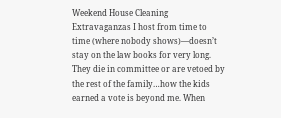Weekend House Cleaning Extravaganzas I host from time to time (where nobody shows)—doesn’t stay on the law books for very long. They die in committee or are vetoed by the rest of the family…how the kids earned a vote is beyond me. When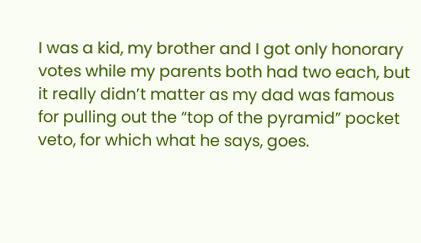I was a kid, my brother and I got only honorary votes while my parents both had two each, but it really didn’t matter as my dad was famous for pulling out the “top of the pyramid” pocket veto, for which what he says, goes.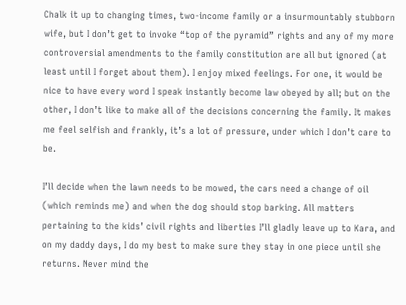Chalk it up to changing times, two-income family or a insurmountably stubborn wife, but I don’t get to invoke “top of the pyramid” rights and any of my more controversial amendments to the family constitution are all but ignored (at least until I forget about them). I enjoy mixed feelings. For one, it would be nice to have every word I speak instantly become law obeyed by all; but on the other, I don’t like to make all of the decisions concerning the family. It makes me feel selfish and frankly, it’s a lot of pressure, under which I don’t care to be.

I’ll decide when the lawn needs to be mowed, the cars need a change of oil (which reminds me) and when the dog should stop barking. All matters pertaining to the kids’ civil rights and liberties I’ll gladly leave up to Kara, and on my daddy days, I do my best to make sure they stay in one piece until she returns. Never mind the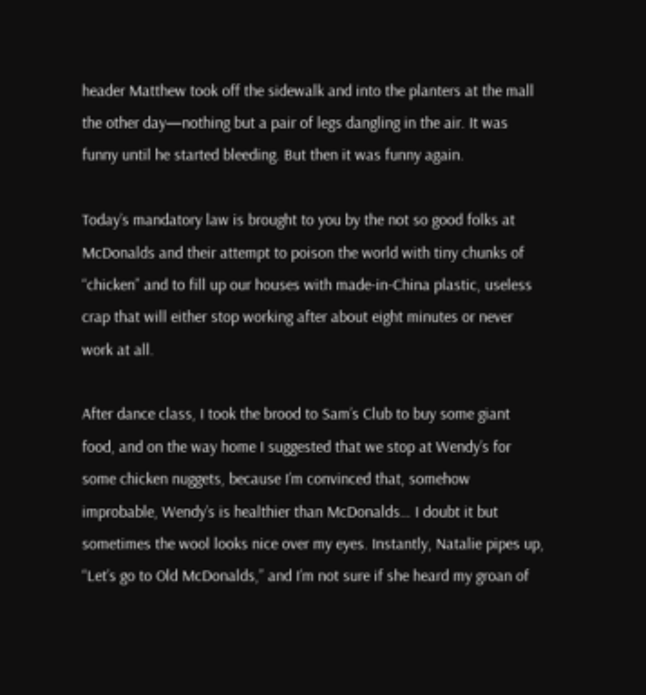header Matthew took off the sidewalk and into the planters at the mall the other day—nothing but a pair of legs dangling in the air. It was funny until he started bleeding. But then it was funny again.

Today’s mandatory law is brought to you by the not so good folks at McDonalds and their attempt to poison the world with tiny chunks of “chicken” and to fill up our houses with made-in-China plastic, useless crap that will either stop working after about eight minutes or never work at all.

After dance class, I took the brood to Sam’s Club to buy some giant food, and on the way home I suggested that we stop at Wendy’s for some chicken nuggets, because I’m convinced that, somehow improbable, Wendy’s is healthier than McDonalds… I doubt it but sometimes the wool looks nice over my eyes. Instantly, Natalie pipes up, “Let’s go to Old McDonalds,” and I’m not sure if she heard my groan of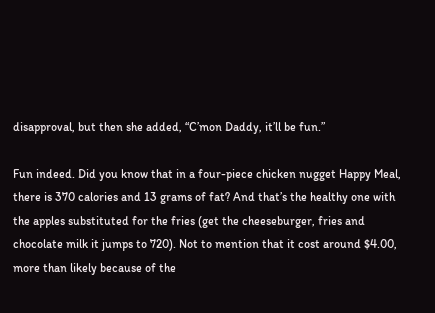disapproval, but then she added, “C’mon Daddy, it’ll be fun.”

Fun indeed. Did you know that in a four-piece chicken nugget Happy Meal, there is 370 calories and 13 grams of fat? And that’s the healthy one with the apples substituted for the fries (get the cheeseburger, fries and chocolate milk it jumps to 720). Not to mention that it cost around $4.00, more than likely because of the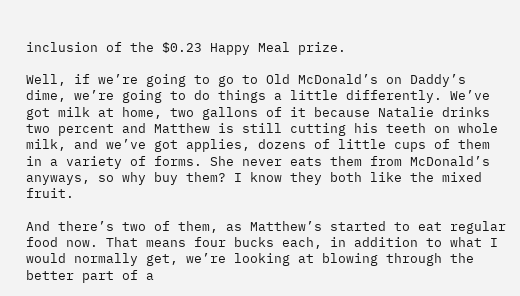inclusion of the $0.23 Happy Meal prize.

Well, if we’re going to go to Old McDonald’s on Daddy’s dime, we’re going to do things a little differently. We’ve got milk at home, two gallons of it because Natalie drinks two percent and Matthew is still cutting his teeth on whole milk, and we’ve got applies, dozens of little cups of them in a variety of forms. She never eats them from McDonald’s anyways, so why buy them? I know they both like the mixed fruit.

And there’s two of them, as Matthew’s started to eat regular food now. That means four bucks each, in addition to what I would normally get, we’re looking at blowing through the better part of a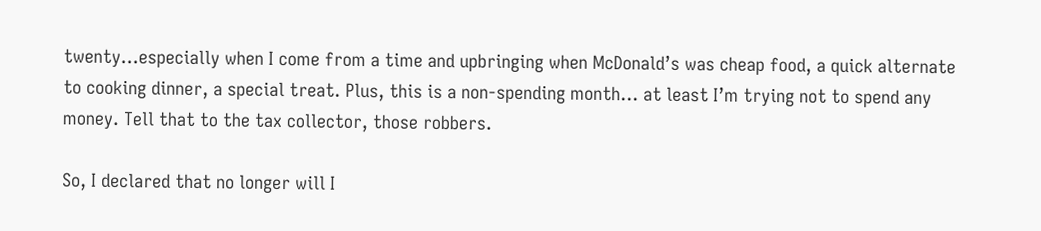twenty…especially when I come from a time and upbringing when McDonald’s was cheap food, a quick alternate to cooking dinner, a special treat. Plus, this is a non-spending month… at least I’m trying not to spend any money. Tell that to the tax collector, those robbers.

So, I declared that no longer will I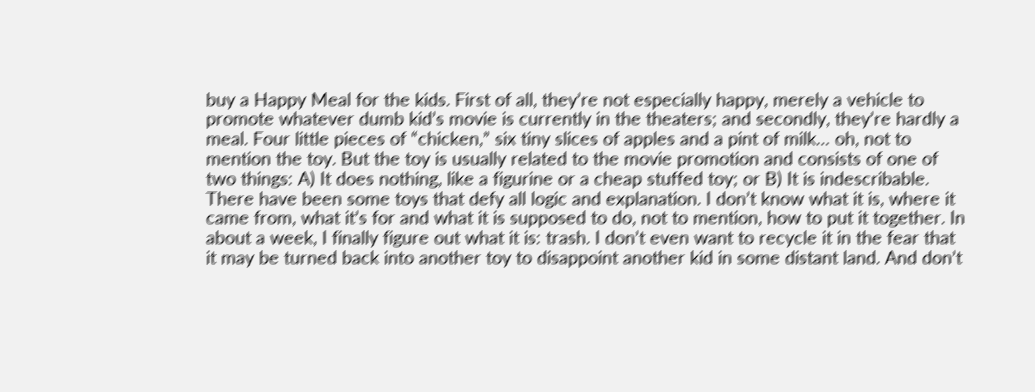buy a Happy Meal for the kids. First of all, they’re not especially happy, merely a vehicle to promote whatever dumb kid’s movie is currently in the theaters; and secondly, they’re hardly a meal. Four little pieces of “chicken,” six tiny slices of apples and a pint of milk… oh, not to mention the toy. But the toy is usually related to the movie promotion and consists of one of two things: A) It does nothing, like a figurine or a cheap stuffed toy; or B) It is indescribable. There have been some toys that defy all logic and explanation. I don’t know what it is, where it came from, what it’s for and what it is supposed to do, not to mention, how to put it together. In about a week, I finally figure out what it is: trash. I don’t even want to recycle it in the fear that it may be turned back into another toy to disappoint another kid in some distant land. And don’t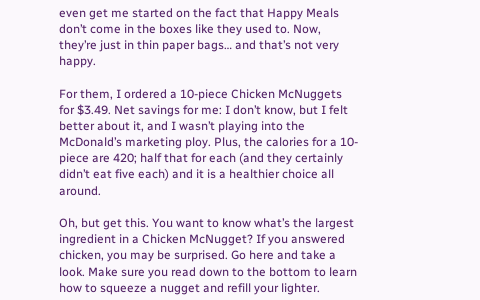even get me started on the fact that Happy Meals don’t come in the boxes like they used to. Now, they’re just in thin paper bags… and that’s not very happy.

For them, I ordered a 10-piece Chicken McNuggets for $3.49. Net savings for me: I don’t know, but I felt better about it, and I wasn’t playing into the McDonald’s marketing ploy. Plus, the calories for a 10-piece are 420; half that for each (and they certainly didn’t eat five each) and it is a healthier choice all around.

Oh, but get this. You want to know what’s the largest ingredient in a Chicken McNugget? If you answered chicken, you may be surprised. Go here and take a look. Make sure you read down to the bottom to learn how to squeeze a nugget and refill your lighter.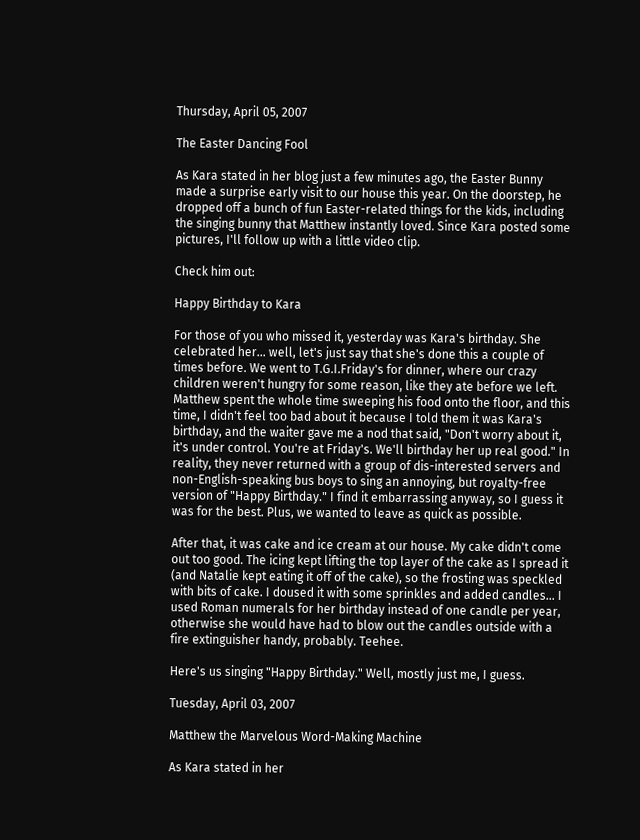Thursday, April 05, 2007

The Easter Dancing Fool

As Kara stated in her blog just a few minutes ago, the Easter Bunny made a surprise early visit to our house this year. On the doorstep, he dropped off a bunch of fun Easter-related things for the kids, including the singing bunny that Matthew instantly loved. Since Kara posted some pictures, I'll follow up with a little video clip.

Check him out:

Happy Birthday to Kara

For those of you who missed it, yesterday was Kara's birthday. She celebrated her... well, let's just say that she's done this a couple of times before. We went to T.G.I.Friday's for dinner, where our crazy children weren't hungry for some reason, like they ate before we left. Matthew spent the whole time sweeping his food onto the floor, and this time, I didn't feel too bad about it because I told them it was Kara's birthday, and the waiter gave me a nod that said, "Don't worry about it, it's under control. You're at Friday's. We'll birthday her up real good." In reality, they never returned with a group of dis-interested servers and non-English-speaking bus boys to sing an annoying, but royalty-free version of "Happy Birthday." I find it embarrassing anyway, so I guess it was for the best. Plus, we wanted to leave as quick as possible.

After that, it was cake and ice cream at our house. My cake didn't come out too good. The icing kept lifting the top layer of the cake as I spread it (and Natalie kept eating it off of the cake), so the frosting was speckled with bits of cake. I doused it with some sprinkles and added candles... I used Roman numerals for her birthday instead of one candle per year, otherwise she would have had to blow out the candles outside with a fire extinguisher handy, probably. Teehee.

Here's us singing "Happy Birthday." Well, mostly just me, I guess.

Tuesday, April 03, 2007

Matthew the Marvelous Word-Making Machine

As Kara stated in her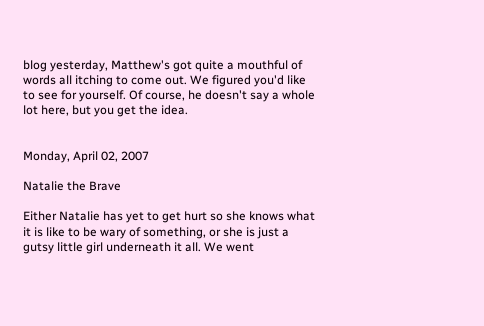blog yesterday, Matthew's got quite a mouthful of words all itching to come out. We figured you'd like to see for yourself. Of course, he doesn't say a whole lot here, but you get the idea.


Monday, April 02, 2007

Natalie the Brave

Either Natalie has yet to get hurt so she knows what it is like to be wary of something, or she is just a gutsy little girl underneath it all. We went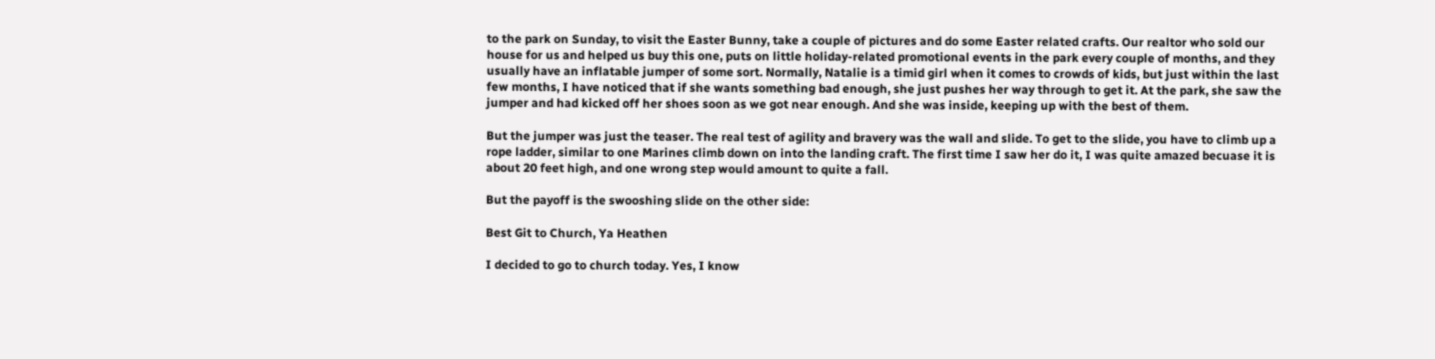to the park on Sunday, to visit the Easter Bunny, take a couple of pictures and do some Easter related crafts. Our realtor who sold our house for us and helped us buy this one, puts on little holiday-related promotional events in the park every couple of months, and they usually have an inflatable jumper of some sort. Normally, Natalie is a timid girl when it comes to crowds of kids, but just within the last few months, I have noticed that if she wants something bad enough, she just pushes her way through to get it. At the park, she saw the jumper and had kicked off her shoes soon as we got near enough. And she was inside, keeping up with the best of them.

But the jumper was just the teaser. The real test of agility and bravery was the wall and slide. To get to the slide, you have to climb up a rope ladder, similar to one Marines climb down on into the landing craft. The first time I saw her do it, I was quite amazed becuase it is about 20 feet high, and one wrong step would amount to quite a fall.

But the payoff is the swooshing slide on the other side:

Best Git to Church, Ya Heathen

I decided to go to church today. Yes, I know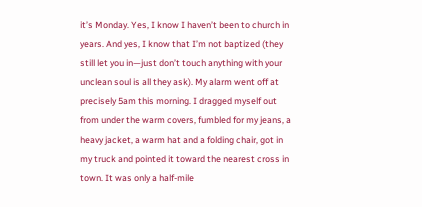it’s Monday. Yes, I know I haven’t been to church in years. And yes, I know that I’m not baptized (they still let you in—just don’t touch anything with your unclean soul is all they ask). My alarm went off at precisely 5am this morning. I dragged myself out from under the warm covers, fumbled for my jeans, a heavy jacket, a warm hat and a folding chair, got in my truck and pointed it toward the nearest cross in town. It was only a half-mile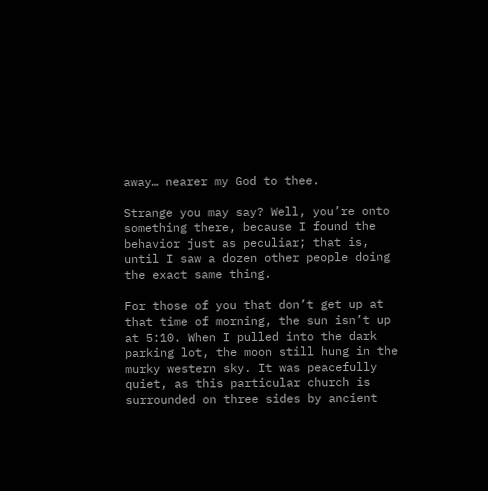away… nearer my God to thee.

Strange you may say? Well, you’re onto something there, because I found the behavior just as peculiar; that is, until I saw a dozen other people doing the exact same thing.

For those of you that don’t get up at that time of morning, the sun isn’t up at 5:10. When I pulled into the dark parking lot, the moon still hung in the murky western sky. It was peacefully quiet, as this particular church is surrounded on three sides by ancient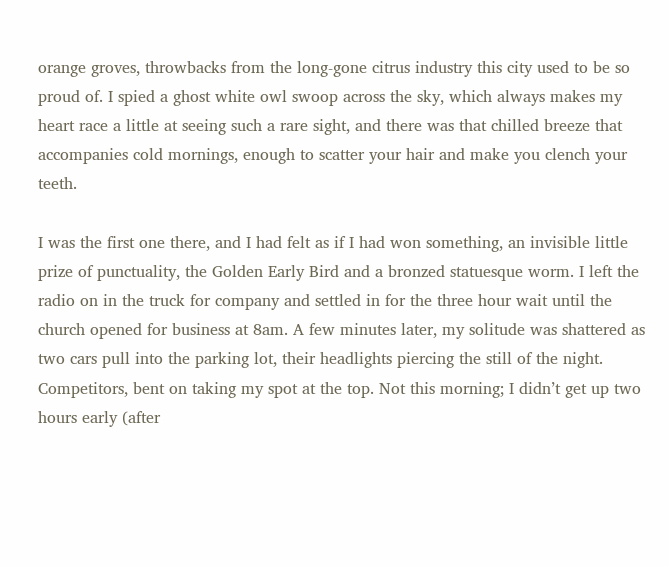orange groves, throwbacks from the long-gone citrus industry this city used to be so proud of. I spied a ghost white owl swoop across the sky, which always makes my heart race a little at seeing such a rare sight, and there was that chilled breeze that accompanies cold mornings, enough to scatter your hair and make you clench your teeth.

I was the first one there, and I had felt as if I had won something, an invisible little prize of punctuality, the Golden Early Bird and a bronzed statuesque worm. I left the radio on in the truck for company and settled in for the three hour wait until the church opened for business at 8am. A few minutes later, my solitude was shattered as two cars pull into the parking lot, their headlights piercing the still of the night. Competitors, bent on taking my spot at the top. Not this morning; I didn’t get up two hours early (after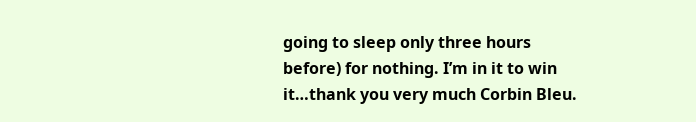going to sleep only three hours before) for nothing. I’m in it to win it…thank you very much Corbin Bleu.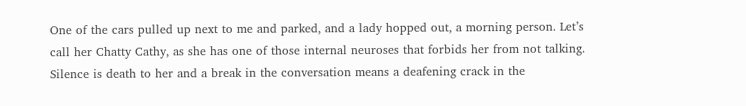One of the cars pulled up next to me and parked, and a lady hopped out, a morning person. Let’s call her Chatty Cathy, as she has one of those internal neuroses that forbids her from not talking. Silence is death to her and a break in the conversation means a deafening crack in the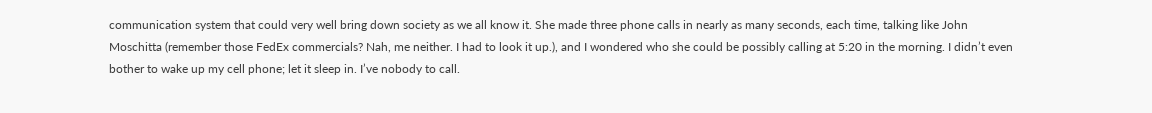communication system that could very well bring down society as we all know it. She made three phone calls in nearly as many seconds, each time, talking like John Moschitta (remember those FedEx commercials? Nah, me neither. I had to look it up.), and I wondered who she could be possibly calling at 5:20 in the morning. I didn’t even bother to wake up my cell phone; let it sleep in. I’ve nobody to call.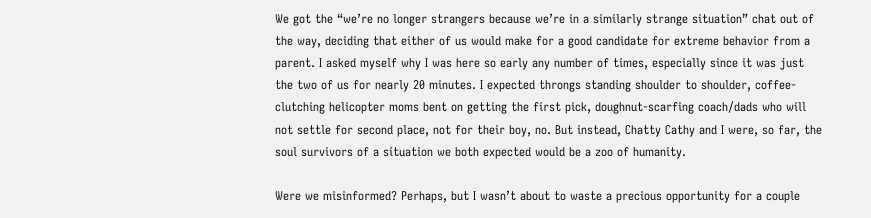We got the “we’re no longer strangers because we’re in a similarly strange situation” chat out of the way, deciding that either of us would make for a good candidate for extreme behavior from a parent. I asked myself why I was here so early any number of times, especially since it was just the two of us for nearly 20 minutes. I expected throngs standing shoulder to shoulder, coffee-clutching helicopter moms bent on getting the first pick, doughnut-scarfing coach/dads who will not settle for second place, not for their boy, no. But instead, Chatty Cathy and I were, so far, the soul survivors of a situation we both expected would be a zoo of humanity.

Were we misinformed? Perhaps, but I wasn’t about to waste a precious opportunity for a couple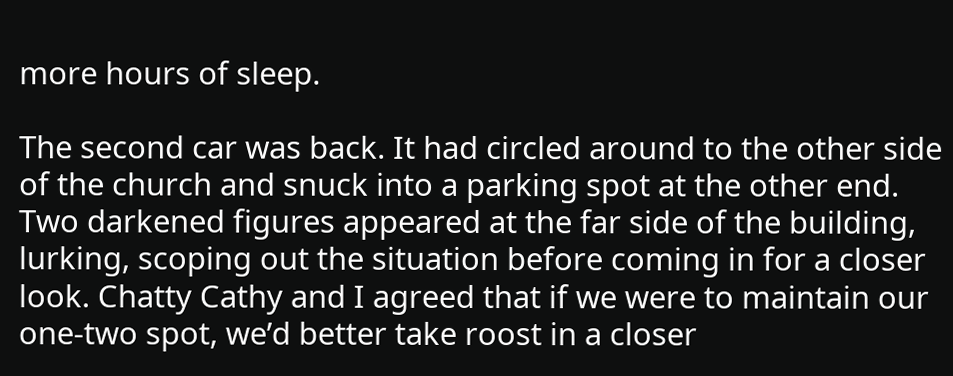more hours of sleep.

The second car was back. It had circled around to the other side of the church and snuck into a parking spot at the other end. Two darkened figures appeared at the far side of the building, lurking, scoping out the situation before coming in for a closer look. Chatty Cathy and I agreed that if we were to maintain our one-two spot, we’d better take roost in a closer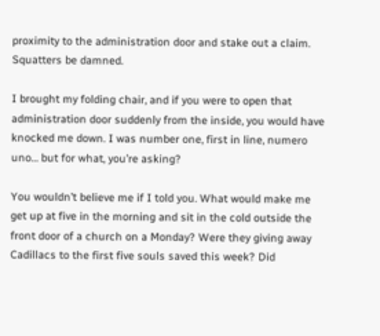proximity to the administration door and stake out a claim. Squatters be damned.

I brought my folding chair, and if you were to open that administration door suddenly from the inside, you would have knocked me down. I was number one, first in line, numero uno… but for what, you’re asking?

You wouldn’t believe me if I told you. What would make me get up at five in the morning and sit in the cold outside the front door of a church on a Monday? Were they giving away Cadillacs to the first five souls saved this week? Did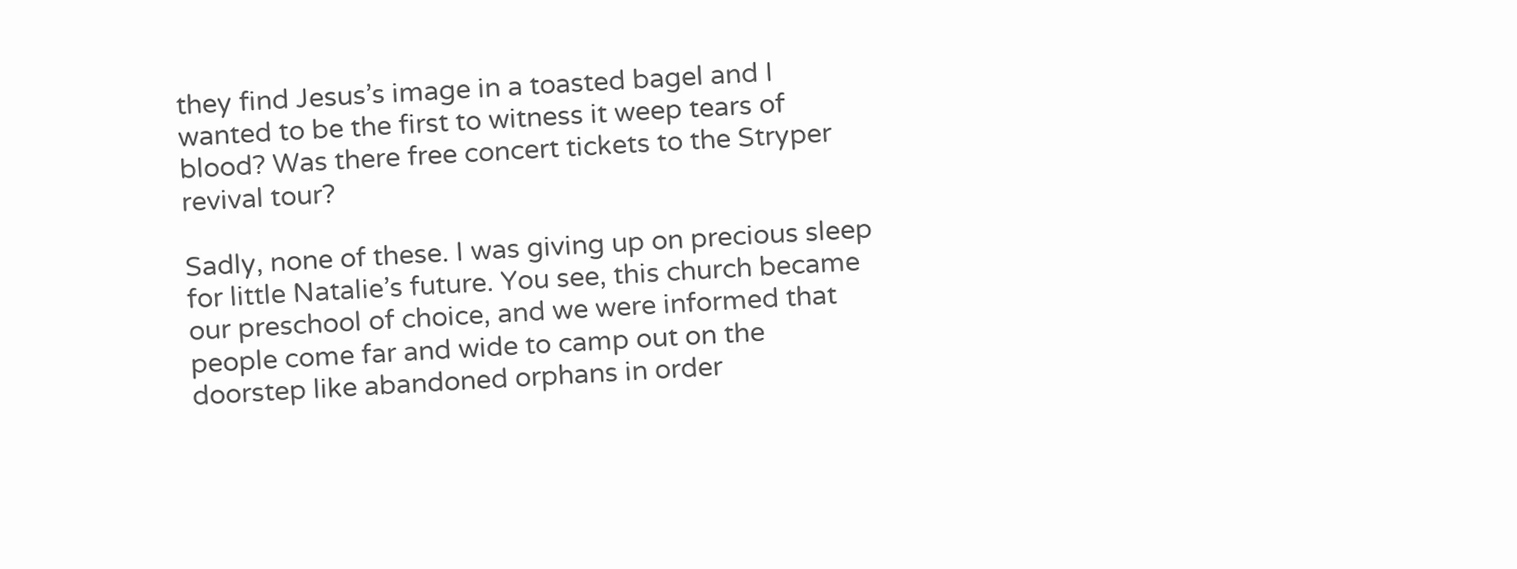they find Jesus’s image in a toasted bagel and I wanted to be the first to witness it weep tears of blood? Was there free concert tickets to the Stryper revival tour?

Sadly, none of these. I was giving up on precious sleep for little Natalie’s future. You see, this church became our preschool of choice, and we were informed that people come far and wide to camp out on the doorstep like abandoned orphans in order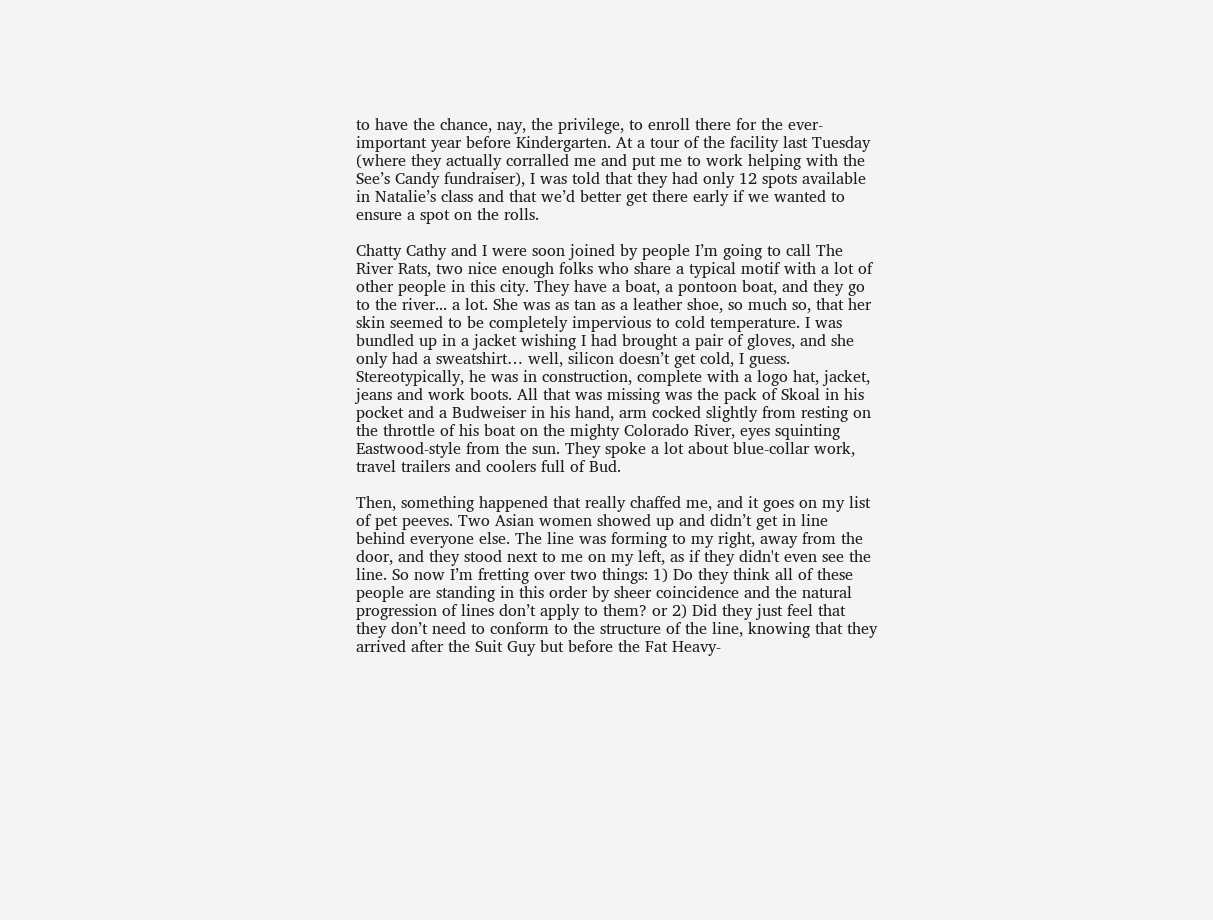to have the chance, nay, the privilege, to enroll there for the ever-important year before Kindergarten. At a tour of the facility last Tuesday (where they actually corralled me and put me to work helping with the See’s Candy fundraiser), I was told that they had only 12 spots available in Natalie’s class and that we’d better get there early if we wanted to ensure a spot on the rolls.

Chatty Cathy and I were soon joined by people I’m going to call The River Rats, two nice enough folks who share a typical motif with a lot of other people in this city. They have a boat, a pontoon boat, and they go to the river... a lot. She was as tan as a leather shoe, so much so, that her skin seemed to be completely impervious to cold temperature. I was bundled up in a jacket wishing I had brought a pair of gloves, and she only had a sweatshirt… well, silicon doesn’t get cold, I guess. Stereotypically, he was in construction, complete with a logo hat, jacket, jeans and work boots. All that was missing was the pack of Skoal in his pocket and a Budweiser in his hand, arm cocked slightly from resting on the throttle of his boat on the mighty Colorado River, eyes squinting Eastwood-style from the sun. They spoke a lot about blue-collar work, travel trailers and coolers full of Bud.

Then, something happened that really chaffed me, and it goes on my list of pet peeves. Two Asian women showed up and didn’t get in line behind everyone else. The line was forming to my right, away from the door, and they stood next to me on my left, as if they didn't even see the line. So now I’m fretting over two things: 1) Do they think all of these people are standing in this order by sheer coincidence and the natural progression of lines don’t apply to them? or 2) Did they just feel that they don’t need to conform to the structure of the line, knowing that they arrived after the Suit Guy but before the Fat Heavy-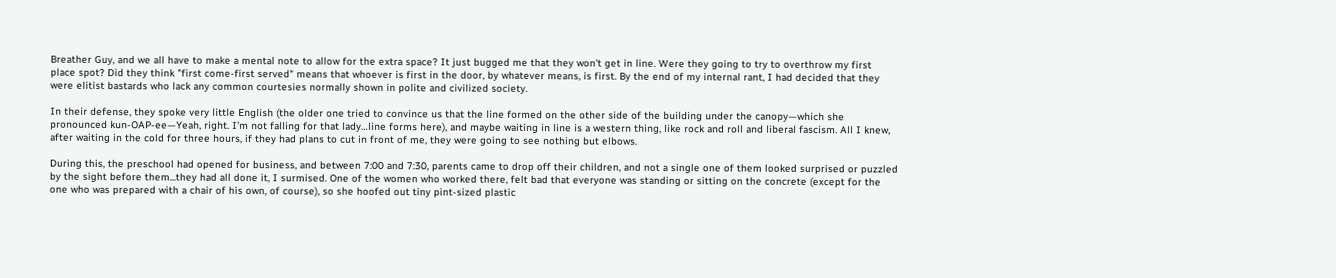Breather Guy, and we all have to make a mental note to allow for the extra space? It just bugged me that they won't get in line. Were they going to try to overthrow my first place spot? Did they think "first come-first served" means that whoever is first in the door, by whatever means, is first. By the end of my internal rant, I had decided that they were elitist bastards who lack any common courtesies normally shown in polite and civilized society.

In their defense, they spoke very little English (the older one tried to convince us that the line formed on the other side of the building under the canopy—which she pronounced kun-OAP-ee—Yeah, right. I’m not falling for that lady…line forms here), and maybe waiting in line is a western thing, like rock and roll and liberal fascism. All I knew, after waiting in the cold for three hours, if they had plans to cut in front of me, they were going to see nothing but elbows.

During this, the preschool had opened for business, and between 7:00 and 7:30, parents came to drop off their children, and not a single one of them looked surprised or puzzled by the sight before them...they had all done it, I surmised. One of the women who worked there, felt bad that everyone was standing or sitting on the concrete (except for the one who was prepared with a chair of his own, of course), so she hoofed out tiny pint-sized plastic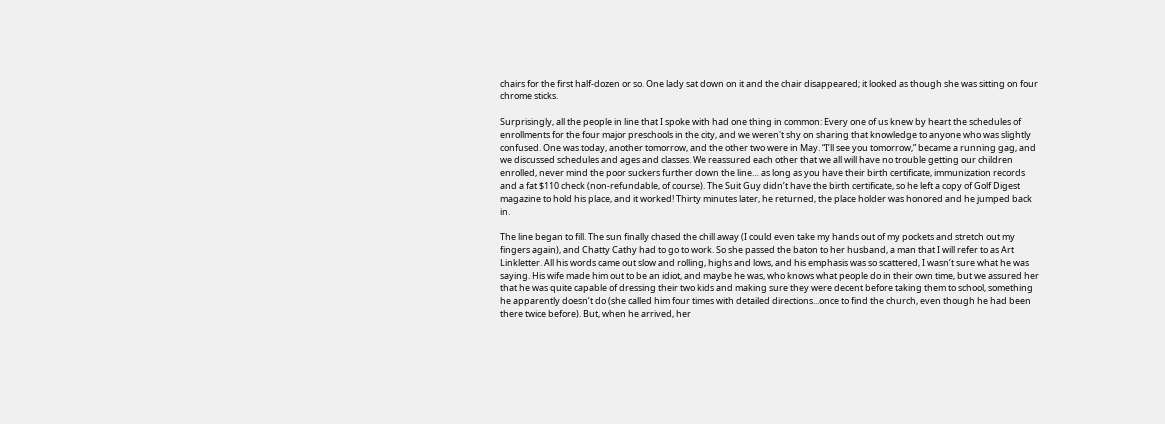chairs for the first half-dozen or so. One lady sat down on it and the chair disappeared; it looked as though she was sitting on four chrome sticks.

Surprisingly, all the people in line that I spoke with had one thing in common: Every one of us knew by heart the schedules of enrollments for the four major preschools in the city, and we weren't shy on sharing that knowledge to anyone who was slightly confused. One was today, another tomorrow, and the other two were in May. “I’ll see you tomorrow,” became a running gag, and we discussed schedules and ages and classes. We reassured each other that we all will have no trouble getting our children enrolled, never mind the poor suckers further down the line… as long as you have their birth certificate, immunization records and a fat $110 check (non-refundable, of course). The Suit Guy didn’t have the birth certificate, so he left a copy of Golf Digest magazine to hold his place, and it worked! Thirty minutes later, he returned, the place holder was honored and he jumped back in.

The line began to fill. The sun finally chased the chill away (I could even take my hands out of my pockets and stretch out my fingers again), and Chatty Cathy had to go to work. So she passed the baton to her husband, a man that I will refer to as Art Linkletter. All his words came out slow and rolling, highs and lows, and his emphasis was so scattered, I wasn’t sure what he was saying. His wife made him out to be an idiot, and maybe he was, who knows what people do in their own time, but we assured her that he was quite capable of dressing their two kids and making sure they were decent before taking them to school, something he apparently doesn’t do (she called him four times with detailed directions...once to find the church, even though he had been there twice before). But, when he arrived, her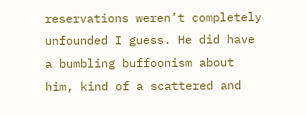reservations weren’t completely unfounded I guess. He did have a bumbling buffoonism about him, kind of a scattered and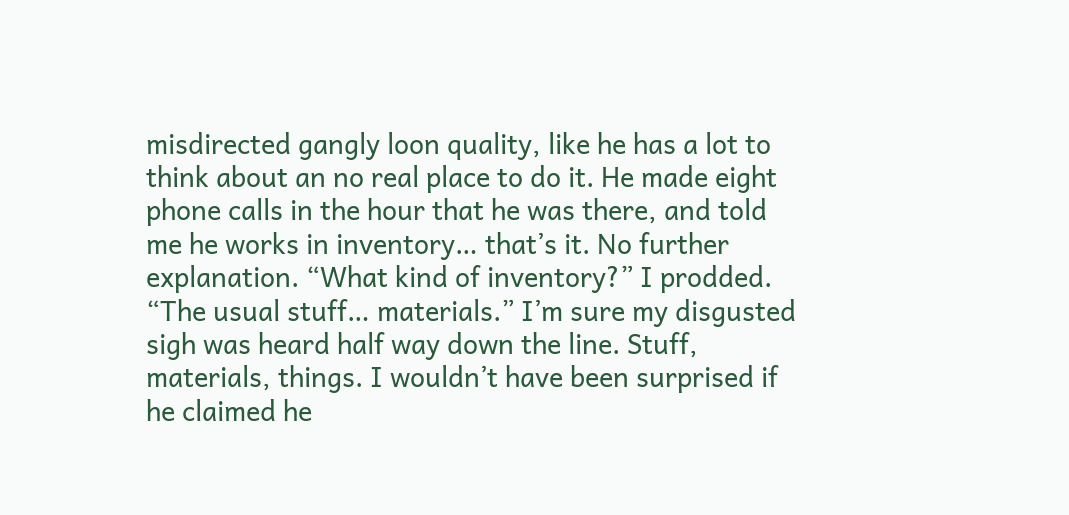misdirected gangly loon quality, like he has a lot to think about an no real place to do it. He made eight phone calls in the hour that he was there, and told me he works in inventory… that’s it. No further explanation. “What kind of inventory?” I prodded. “The usual stuff… materials.” I’m sure my disgusted sigh was heard half way down the line. Stuff, materials, things. I wouldn’t have been surprised if he claimed he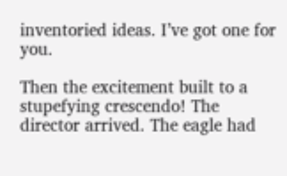inventoried ideas. I’ve got one for you.

Then the excitement built to a stupefying crescendo! The director arrived. The eagle had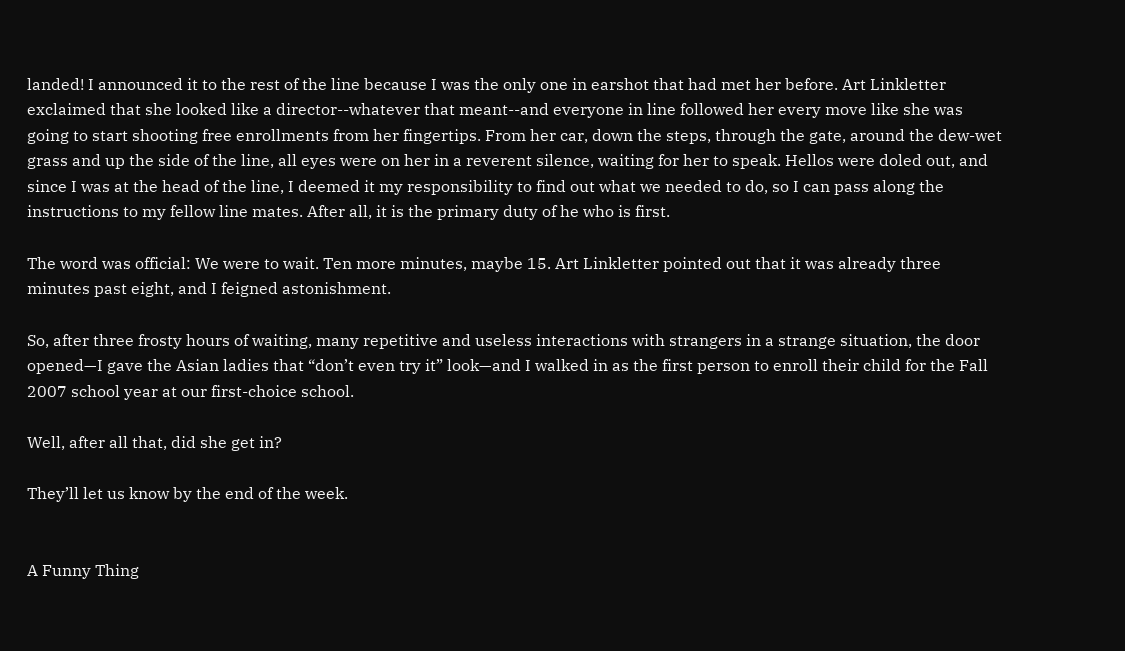landed! I announced it to the rest of the line because I was the only one in earshot that had met her before. Art Linkletter exclaimed that she looked like a director--whatever that meant--and everyone in line followed her every move like she was going to start shooting free enrollments from her fingertips. From her car, down the steps, through the gate, around the dew-wet grass and up the side of the line, all eyes were on her in a reverent silence, waiting for her to speak. Hellos were doled out, and since I was at the head of the line, I deemed it my responsibility to find out what we needed to do, so I can pass along the instructions to my fellow line mates. After all, it is the primary duty of he who is first.

The word was official: We were to wait. Ten more minutes, maybe 15. Art Linkletter pointed out that it was already three minutes past eight, and I feigned astonishment.

So, after three frosty hours of waiting, many repetitive and useless interactions with strangers in a strange situation, the door opened—I gave the Asian ladies that “don’t even try it” look—and I walked in as the first person to enroll their child for the Fall 2007 school year at our first-choice school.

Well, after all that, did she get in?

They’ll let us know by the end of the week.


A Funny Thing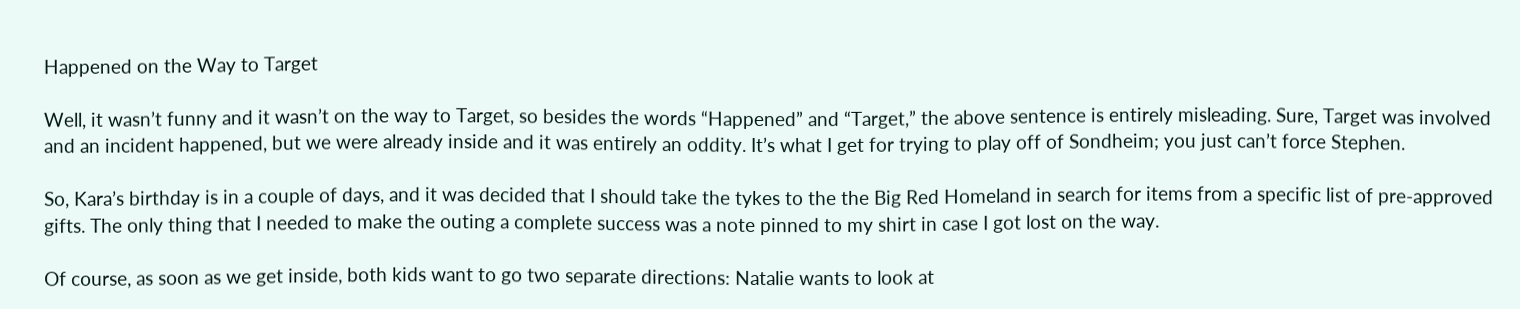Happened on the Way to Target

Well, it wasn’t funny and it wasn’t on the way to Target, so besides the words “Happened” and “Target,” the above sentence is entirely misleading. Sure, Target was involved and an incident happened, but we were already inside and it was entirely an oddity. It’s what I get for trying to play off of Sondheim; you just can’t force Stephen.

So, Kara’s birthday is in a couple of days, and it was decided that I should take the tykes to the the Big Red Homeland in search for items from a specific list of pre-approved gifts. The only thing that I needed to make the outing a complete success was a note pinned to my shirt in case I got lost on the way.

Of course, as soon as we get inside, both kids want to go two separate directions: Natalie wants to look at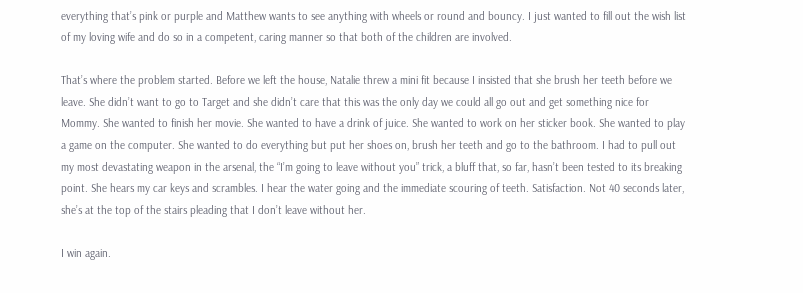everything that’s pink or purple and Matthew wants to see anything with wheels or round and bouncy. I just wanted to fill out the wish list of my loving wife and do so in a competent, caring manner so that both of the children are involved.

That’s where the problem started. Before we left the house, Natalie threw a mini fit because I insisted that she brush her teeth before we leave. She didn’t want to go to Target and she didn’t care that this was the only day we could all go out and get something nice for Mommy. She wanted to finish her movie. She wanted to have a drink of juice. She wanted to work on her sticker book. She wanted to play a game on the computer. She wanted to do everything but put her shoes on, brush her teeth and go to the bathroom. I had to pull out my most devastating weapon in the arsenal, the “I’m going to leave without you” trick, a bluff that, so far, hasn’t been tested to its breaking point. She hears my car keys and scrambles. I hear the water going and the immediate scouring of teeth. Satisfaction. Not 40 seconds later, she’s at the top of the stairs pleading that I don’t leave without her.

I win again.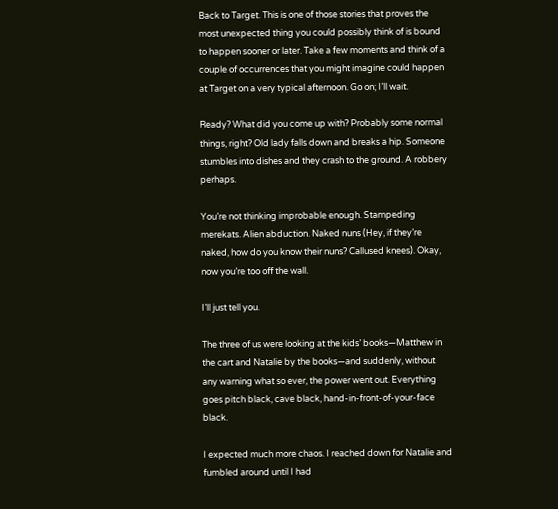Back to Target. This is one of those stories that proves the most unexpected thing you could possibly think of is bound to happen sooner or later. Take a few moments and think of a couple of occurrences that you might imagine could happen at Target on a very typical afternoon. Go on; I’ll wait.

Ready? What did you come up with? Probably some normal things, right? Old lady falls down and breaks a hip. Someone stumbles into dishes and they crash to the ground. A robbery perhaps.

You’re not thinking improbable enough. Stampeding merekats. Alien abduction. Naked nuns (Hey, if they’re naked, how do you know their nuns? Callused knees). Okay, now you’re too off the wall.

I’ll just tell you.

The three of us were looking at the kids’ books—Matthew in the cart and Natalie by the books—and suddenly, without any warning what so ever, the power went out. Everything goes pitch black, cave black, hand-in-front-of-your-face black.

I expected much more chaos. I reached down for Natalie and fumbled around until I had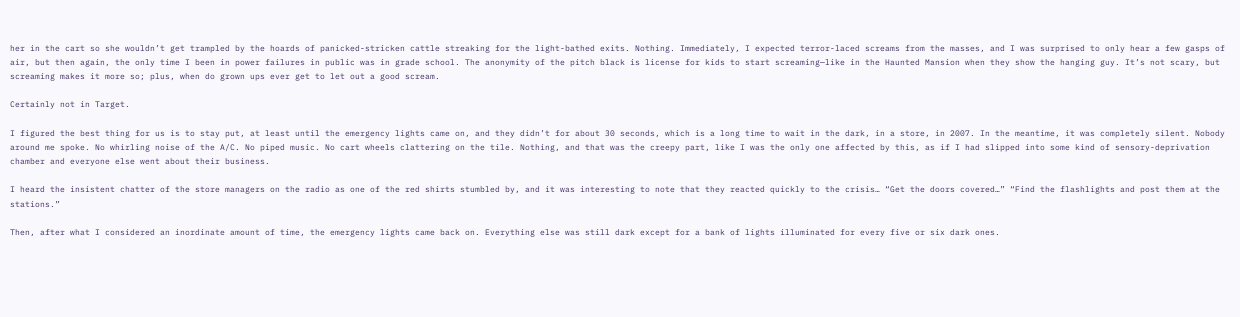her in the cart so she wouldn’t get trampled by the hoards of panicked-stricken cattle streaking for the light-bathed exits. Nothing. Immediately, I expected terror-laced screams from the masses, and I was surprised to only hear a few gasps of air, but then again, the only time I been in power failures in public was in grade school. The anonymity of the pitch black is license for kids to start screaming—like in the Haunted Mansion when they show the hanging guy. It’s not scary, but screaming makes it more so; plus, when do grown ups ever get to let out a good scream.

Certainly not in Target.

I figured the best thing for us is to stay put, at least until the emergency lights came on, and they didn’t for about 30 seconds, which is a long time to wait in the dark, in a store, in 2007. In the meantime, it was completely silent. Nobody around me spoke. No whirling noise of the A/C. No piped music. No cart wheels clattering on the tile. Nothing, and that was the creepy part, like I was the only one affected by this, as if I had slipped into some kind of sensory-deprivation chamber and everyone else went about their business.

I heard the insistent chatter of the store managers on the radio as one of the red shirts stumbled by, and it was interesting to note that they reacted quickly to the crisis… “Get the doors covered…” “Find the flashlights and post them at the stations.”

Then, after what I considered an inordinate amount of time, the emergency lights came back on. Everything else was still dark except for a bank of lights illuminated for every five or six dark ones.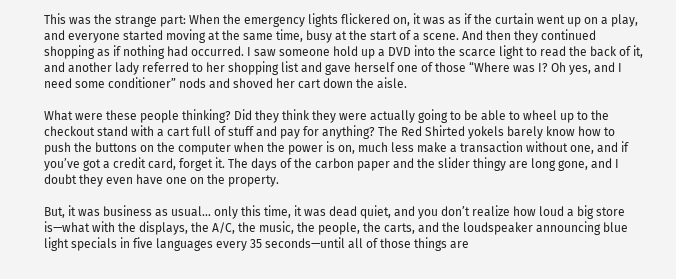This was the strange part: When the emergency lights flickered on, it was as if the curtain went up on a play, and everyone started moving at the same time, busy at the start of a scene. And then they continued shopping as if nothing had occurred. I saw someone hold up a DVD into the scarce light to read the back of it, and another lady referred to her shopping list and gave herself one of those “Where was I? Oh yes, and I need some conditioner” nods and shoved her cart down the aisle.

What were these people thinking? Did they think they were actually going to be able to wheel up to the checkout stand with a cart full of stuff and pay for anything? The Red Shirted yokels barely know how to push the buttons on the computer when the power is on, much less make a transaction without one, and if you’ve got a credit card, forget it. The days of the carbon paper and the slider thingy are long gone, and I doubt they even have one on the property.

But, it was business as usual… only this time, it was dead quiet, and you don’t realize how loud a big store is—what with the displays, the A/C, the music, the people, the carts, and the loudspeaker announcing blue light specials in five languages every 35 seconds—until all of those things are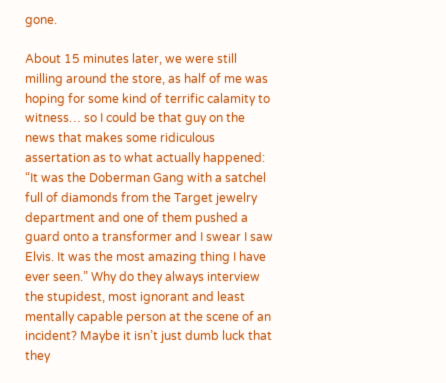gone.

About 15 minutes later, we were still milling around the store, as half of me was hoping for some kind of terrific calamity to witness… so I could be that guy on the news that makes some ridiculous assertation as to what actually happened: “It was the Doberman Gang with a satchel full of diamonds from the Target jewelry department and one of them pushed a guard onto a transformer and I swear I saw Elvis. It was the most amazing thing I have ever seen.” Why do they always interview the stupidest, most ignorant and least mentally capable person at the scene of an incident? Maybe it isn’t just dumb luck that they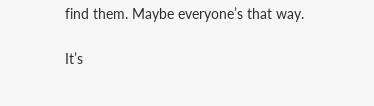find them. Maybe everyone’s that way.

It’s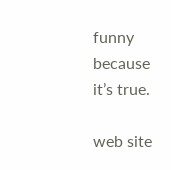funny because it’s true.

web site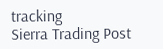tracking
Sierra Trading Post